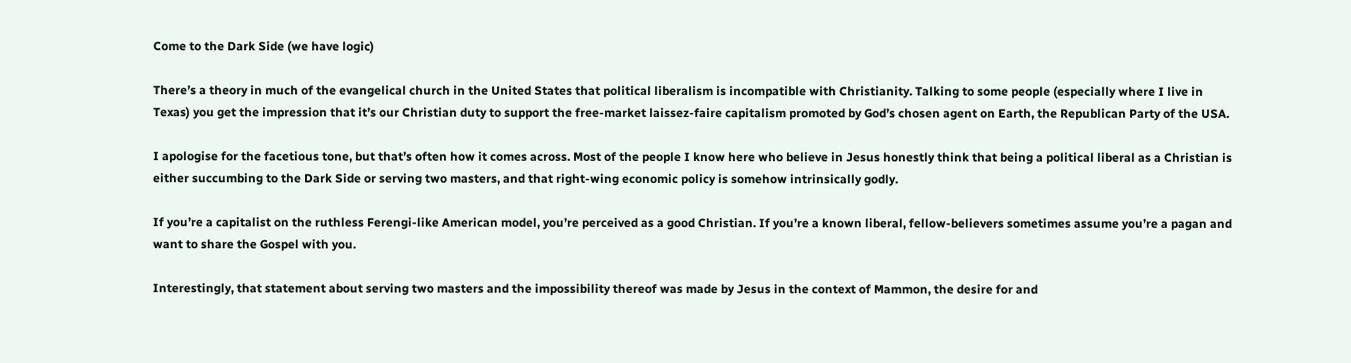Come to the Dark Side (we have logic)

There’s a theory in much of the evangelical church in the United States that political liberalism is incompatible with Christianity. Talking to some people (especially where I live in Texas) you get the impression that it’s our Christian duty to support the free-market laissez-faire capitalism promoted by God’s chosen agent on Earth, the Republican Party of the USA.

I apologise for the facetious tone, but that’s often how it comes across. Most of the people I know here who believe in Jesus honestly think that being a political liberal as a Christian is either succumbing to the Dark Side or serving two masters, and that right-wing economic policy is somehow intrinsically godly.

If you’re a capitalist on the ruthless Ferengi-like American model, you’re perceived as a good Christian. If you’re a known liberal, fellow-believers sometimes assume you’re a pagan and want to share the Gospel with you.

Interestingly, that statement about serving two masters and the impossibility thereof was made by Jesus in the context of Mammon, the desire for and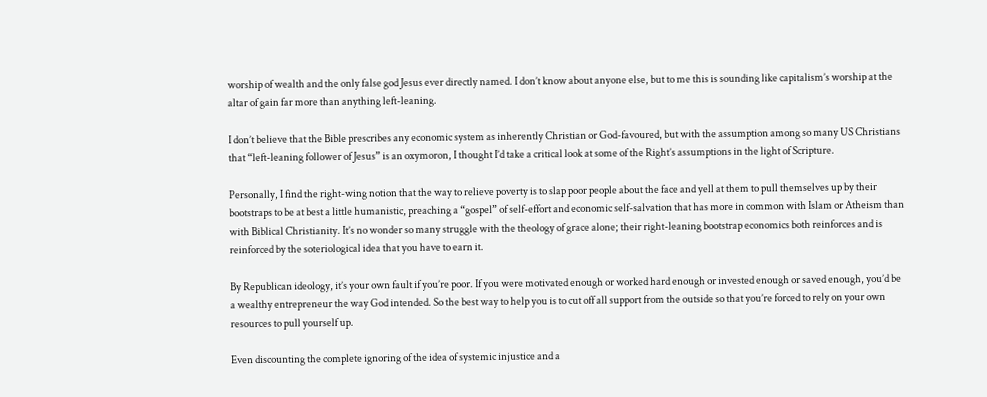worship of wealth and the only false god Jesus ever directly named. I don’t know about anyone else, but to me this is sounding like capitalism’s worship at the altar of gain far more than anything left-leaning.

I don’t believe that the Bible prescribes any economic system as inherently Christian or God-favoured, but with the assumption among so many US Christians that “left-leaning follower of Jesus” is an oxymoron, I thought I’d take a critical look at some of the Right’s assumptions in the light of Scripture.

Personally, I find the right-wing notion that the way to relieve poverty is to slap poor people about the face and yell at them to pull themselves up by their bootstraps to be at best a little humanistic, preaching a “gospel” of self-effort and economic self-salvation that has more in common with Islam or Atheism than with Biblical Christianity. It’s no wonder so many struggle with the theology of grace alone; their right-leaning bootstrap economics both reinforces and is reinforced by the soteriological idea that you have to earn it.

By Republican ideology, it’s your own fault if you’re poor. If you were motivated enough or worked hard enough or invested enough or saved enough, you’d be a wealthy entrepreneur the way God intended. So the best way to help you is to cut off all support from the outside so that you’re forced to rely on your own resources to pull yourself up.

Even discounting the complete ignoring of the idea of systemic injustice and a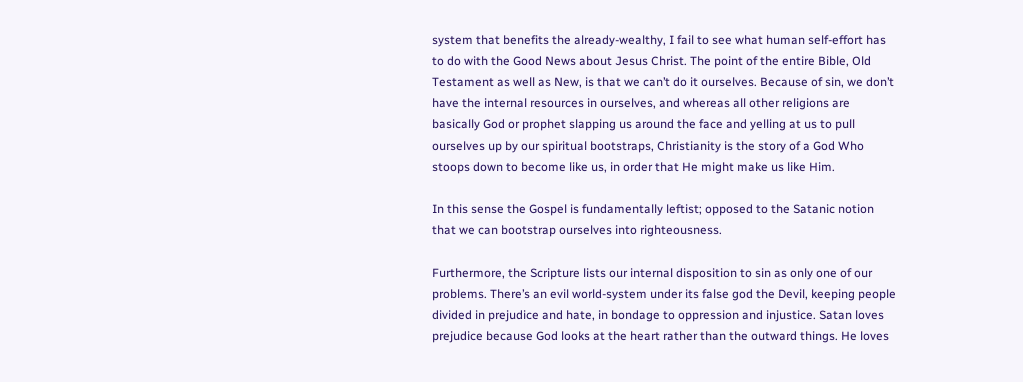system that benefits the already-wealthy, I fail to see what human self-effort has to do with the Good News about Jesus Christ. The point of the entire Bible, Old Testament as well as New, is that we can’t do it ourselves. Because of sin, we don’t have the internal resources in ourselves, and whereas all other religions are basically God or prophet slapping us around the face and yelling at us to pull ourselves up by our spiritual bootstraps, Christianity is the story of a God Who stoops down to become like us, in order that He might make us like Him.

In this sense the Gospel is fundamentally leftist; opposed to the Satanic notion that we can bootstrap ourselves into righteousness.

Furthermore, the Scripture lists our internal disposition to sin as only one of our problems. There’s an evil world-system under its false god the Devil, keeping people divided in prejudice and hate, in bondage to oppression and injustice. Satan loves prejudice because God looks at the heart rather than the outward things. He loves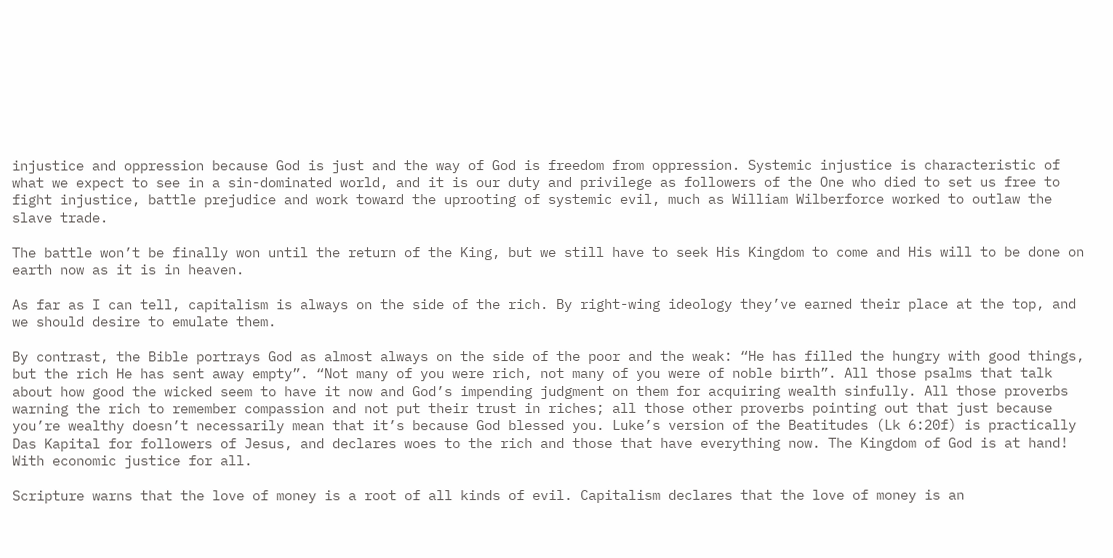injustice and oppression because God is just and the way of God is freedom from oppression. Systemic injustice is characteristic of what we expect to see in a sin-dominated world, and it is our duty and privilege as followers of the One who died to set us free to fight injustice, battle prejudice and work toward the uprooting of systemic evil, much as William Wilberforce worked to outlaw the slave trade.

The battle won’t be finally won until the return of the King, but we still have to seek His Kingdom to come and His will to be done on earth now as it is in heaven.

As far as I can tell, capitalism is always on the side of the rich. By right-wing ideology they’ve earned their place at the top, and we should desire to emulate them.

By contrast, the Bible portrays God as almost always on the side of the poor and the weak: “He has filled the hungry with good things, but the rich He has sent away empty”. “Not many of you were rich, not many of you were of noble birth”. All those psalms that talk about how good the wicked seem to have it now and God’s impending judgment on them for acquiring wealth sinfully. All those proverbs warning the rich to remember compassion and not put their trust in riches; all those other proverbs pointing out that just because you’re wealthy doesn’t necessarily mean that it’s because God blessed you. Luke’s version of the Beatitudes (Lk 6:20f) is practically Das Kapital for followers of Jesus, and declares woes to the rich and those that have everything now. The Kingdom of God is at hand! With economic justice for all.

Scripture warns that the love of money is a root of all kinds of evil. Capitalism declares that the love of money is an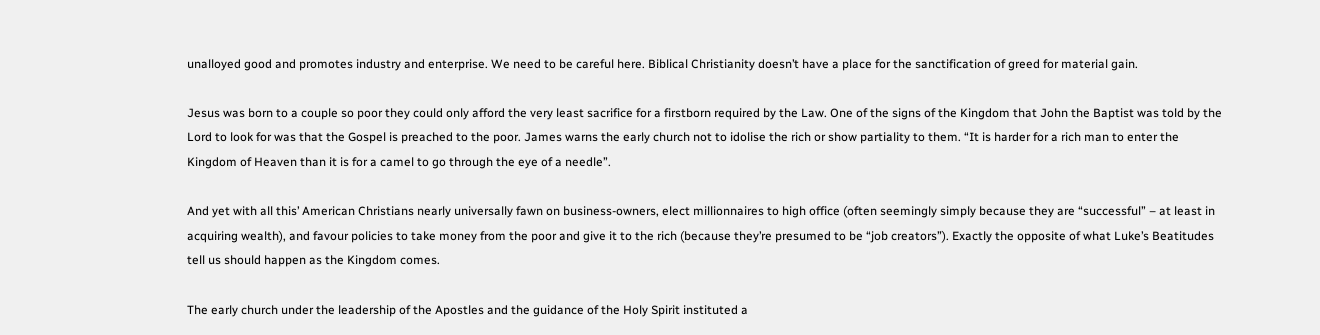unalloyed good and promotes industry and enterprise. We need to be careful here. Biblical Christianity doesn’t have a place for the sanctification of greed for material gain.

Jesus was born to a couple so poor they could only afford the very least sacrifice for a firstborn required by the Law. One of the signs of the Kingdom that John the Baptist was told by the Lord to look for was that the Gospel is preached to the poor. James warns the early church not to idolise the rich or show partiality to them. “It is harder for a rich man to enter the Kingdom of Heaven than it is for a camel to go through the eye of a needle”.

And yet with all this’ American Christians nearly universally fawn on business-owners, elect millionnaires to high office (often seemingly simply because they are “successful” – at least in acquiring wealth), and favour policies to take money from the poor and give it to the rich (because they’re presumed to be “job creators”). Exactly the opposite of what Luke’s Beatitudes tell us should happen as the Kingdom comes.

The early church under the leadership of the Apostles and the guidance of the Holy Spirit instituted a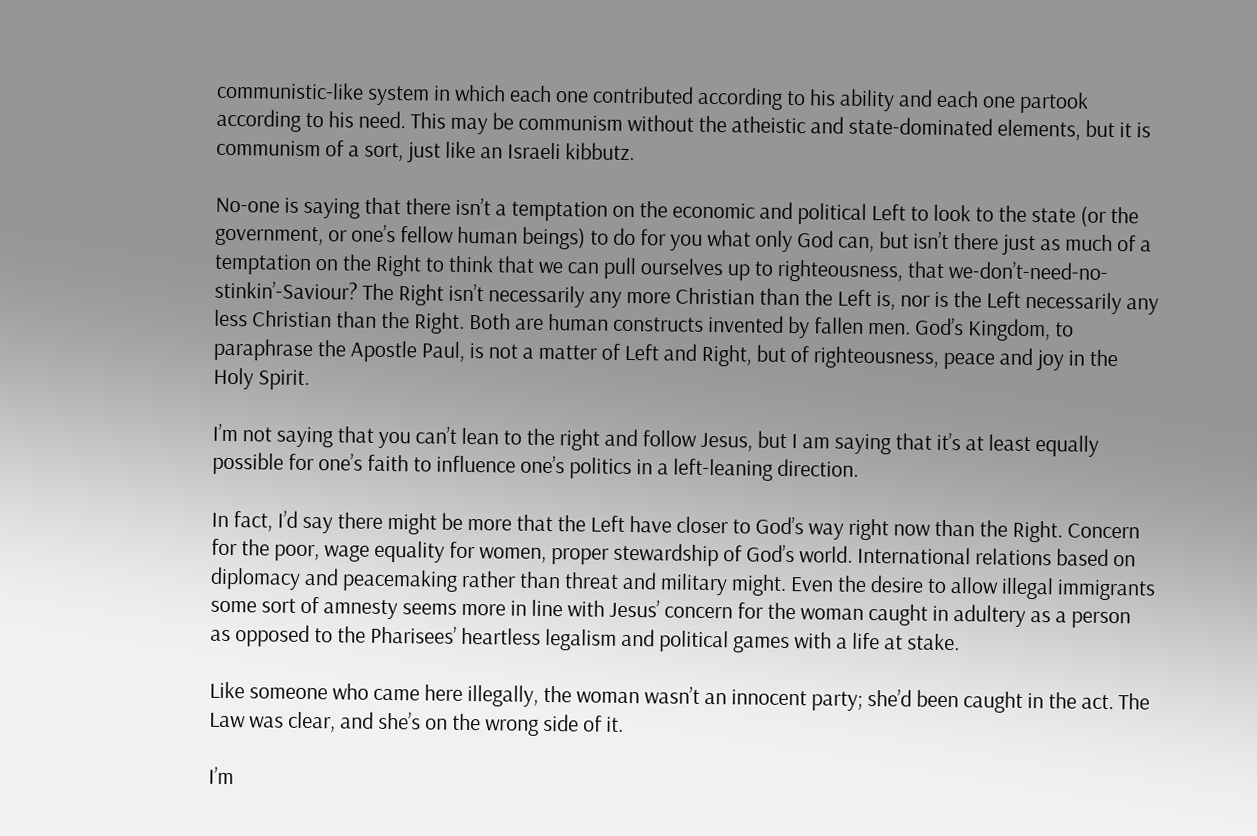communistic-like system in which each one contributed according to his ability and each one partook according to his need. This may be communism without the atheistic and state-dominated elements, but it is communism of a sort, just like an Israeli kibbutz.

No-one is saying that there isn’t a temptation on the economic and political Left to look to the state (or the government, or one’s fellow human beings) to do for you what only God can, but isn’t there just as much of a temptation on the Right to think that we can pull ourselves up to righteousness, that we-don’t-need-no-stinkin’-Saviour? The Right isn’t necessarily any more Christian than the Left is, nor is the Left necessarily any less Christian than the Right. Both are human constructs invented by fallen men. God’s Kingdom, to paraphrase the Apostle Paul, is not a matter of Left and Right, but of righteousness, peace and joy in the Holy Spirit.

I’m not saying that you can’t lean to the right and follow Jesus, but I am saying that it’s at least equally possible for one’s faith to influence one’s politics in a left-leaning direction.

In fact, I’d say there might be more that the Left have closer to God’s way right now than the Right. Concern for the poor, wage equality for women, proper stewardship of God’s world. International relations based on diplomacy and peacemaking rather than threat and military might. Even the desire to allow illegal immigrants some sort of amnesty seems more in line with Jesus’ concern for the woman caught in adultery as a person as opposed to the Pharisees’ heartless legalism and political games with a life at stake.

Like someone who came here illegally, the woman wasn’t an innocent party; she’d been caught in the act. The Law was clear, and she’s on the wrong side of it.

I’m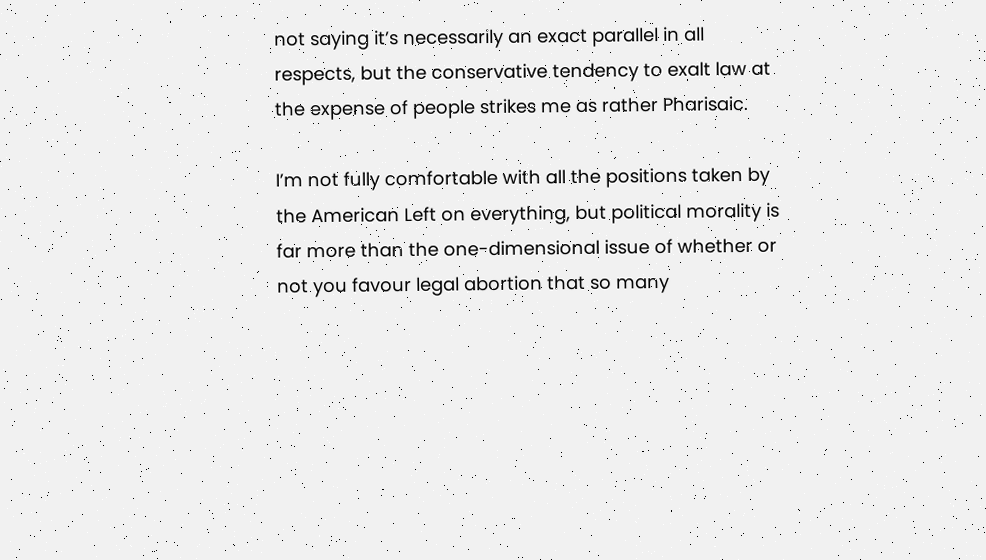not saying it’s necessarily an exact parallel in all respects, but the conservative tendency to exalt law at the expense of people strikes me as rather Pharisaic.

I’m not fully comfortable with all the positions taken by the American Left on everything, but political morality is far more than the one-dimensional issue of whether or not you favour legal abortion that so many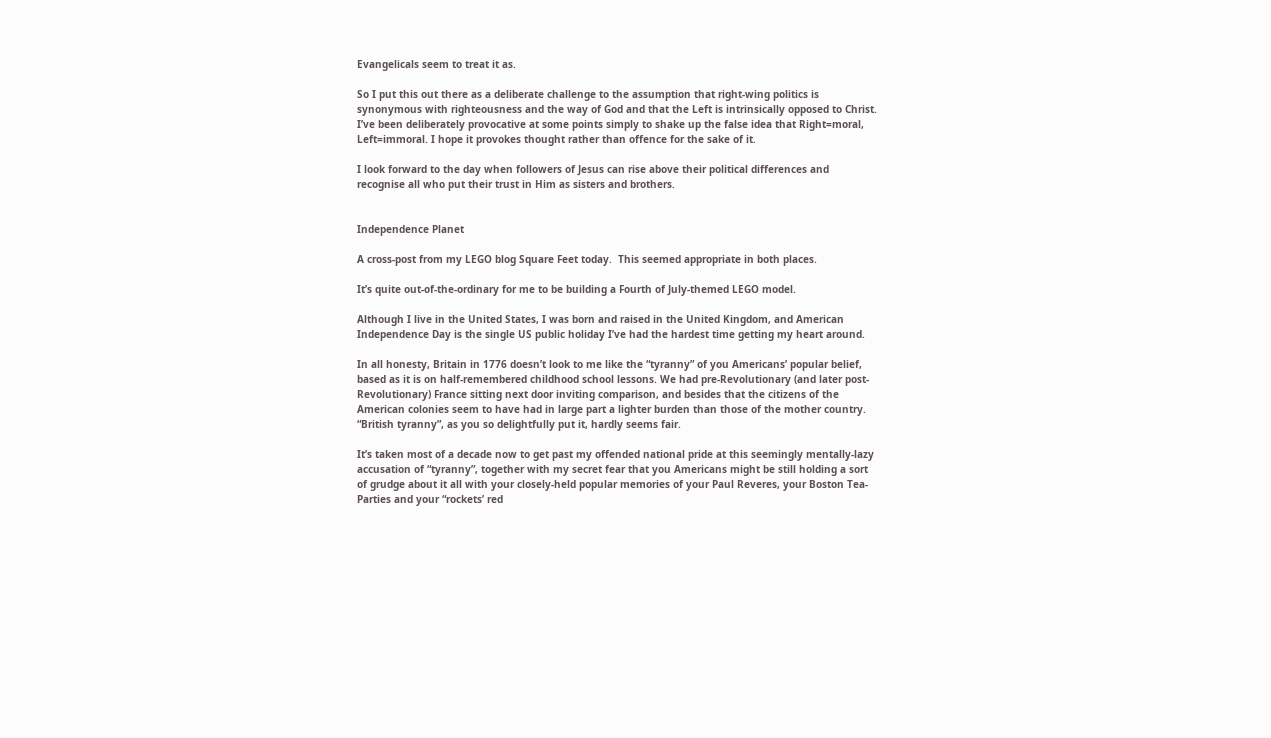Evangelicals seem to treat it as.

So I put this out there as a deliberate challenge to the assumption that right-wing politics is synonymous with righteousness and the way of God and that the Left is intrinsically opposed to Christ. I’ve been deliberately provocative at some points simply to shake up the false idea that Right=moral, Left=immoral. I hope it provokes thought rather than offence for the sake of it.

I look forward to the day when followers of Jesus can rise above their political differences and recognise all who put their trust in Him as sisters and brothers.


Independence Planet

A cross-post from my LEGO blog Square Feet today.  This seemed appropriate in both places.

It’s quite out-of-the-ordinary for me to be building a Fourth of July-themed LEGO model.

Although I live in the United States, I was born and raised in the United Kingdom, and American Independence Day is the single US public holiday I’ve had the hardest time getting my heart around.

In all honesty, Britain in 1776 doesn’t look to me like the “tyranny” of you Americans’ popular belief, based as it is on half-remembered childhood school lessons. We had pre-Revolutionary (and later post-Revolutionary) France sitting next door inviting comparison, and besides that the citizens of the American colonies seem to have had in large part a lighter burden than those of the mother country. “British tyranny”, as you so delightfully put it, hardly seems fair.

It’s taken most of a decade now to get past my offended national pride at this seemingly mentally-lazy accusation of “tyranny”, together with my secret fear that you Americans might be still holding a sort of grudge about it all with your closely-held popular memories of your Paul Reveres, your Boston Tea-Parties and your “rockets’ red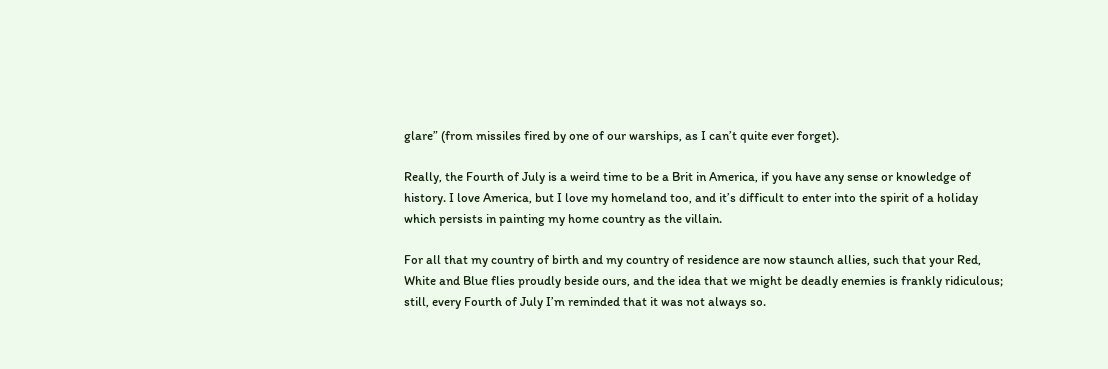glare” (from missiles fired by one of our warships, as I can’t quite ever forget).

Really, the Fourth of July is a weird time to be a Brit in America, if you have any sense or knowledge of history. I love America, but I love my homeland too, and it’s difficult to enter into the spirit of a holiday which persists in painting my home country as the villain.

For all that my country of birth and my country of residence are now staunch allies, such that your Red, White and Blue flies proudly beside ours, and the idea that we might be deadly enemies is frankly ridiculous; still, every Fourth of July I’m reminded that it was not always so.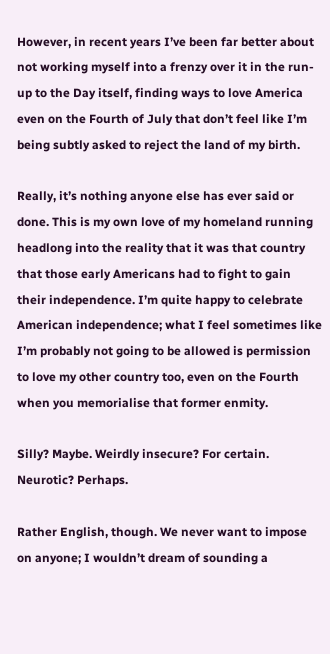However, in recent years I’ve been far better about not working myself into a frenzy over it in the run-up to the Day itself, finding ways to love America even on the Fourth of July that don’t feel like I’m being subtly asked to reject the land of my birth.

Really, it’s nothing anyone else has ever said or done. This is my own love of my homeland running headlong into the reality that it was that country that those early Americans had to fight to gain their independence. I’m quite happy to celebrate American independence; what I feel sometimes like I’m probably not going to be allowed is permission to love my other country too, even on the Fourth when you memorialise that former enmity.

Silly? Maybe. Weirdly insecure? For certain. Neurotic? Perhaps.

Rather English, though. We never want to impose on anyone; I wouldn’t dream of sounding a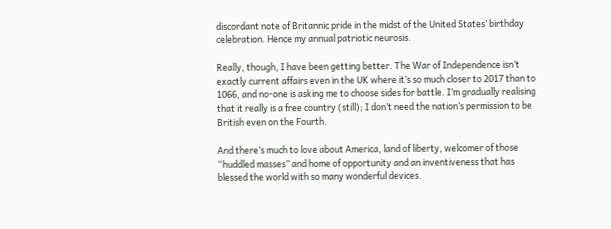discordant note of Britannic pride in the midst of the United States’ birthday celebration. Hence my annual patriotic neurosis.

Really, though, I have been getting better. The War of Independence isn’t exactly current affairs even in the UK where it’s so much closer to 2017 than to 1066, and no-one is asking me to choose sides for battle. I’m gradually realising that it really is a free country (still); I don’t need the nation’s permission to be British even on the Fourth.

And there’s much to love about America, land of liberty, welcomer of those “huddled masses” and home of opportunity and an inventiveness that has blessed the world with so many wonderful devices.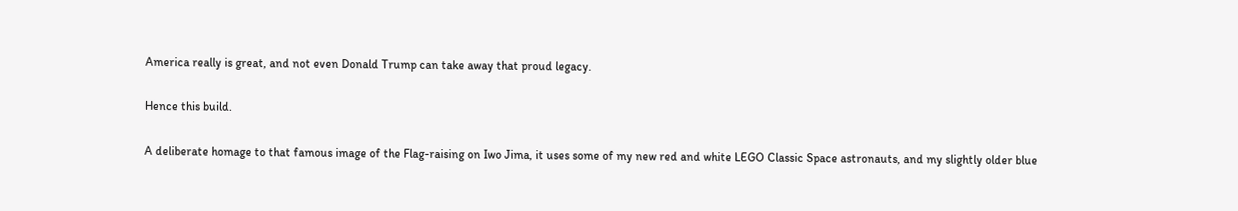America really is great, and not even Donald Trump can take away that proud legacy.

Hence this build.

A deliberate homage to that famous image of the Flag-raising on Iwo Jima, it uses some of my new red and white LEGO Classic Space astronauts, and my slightly older blue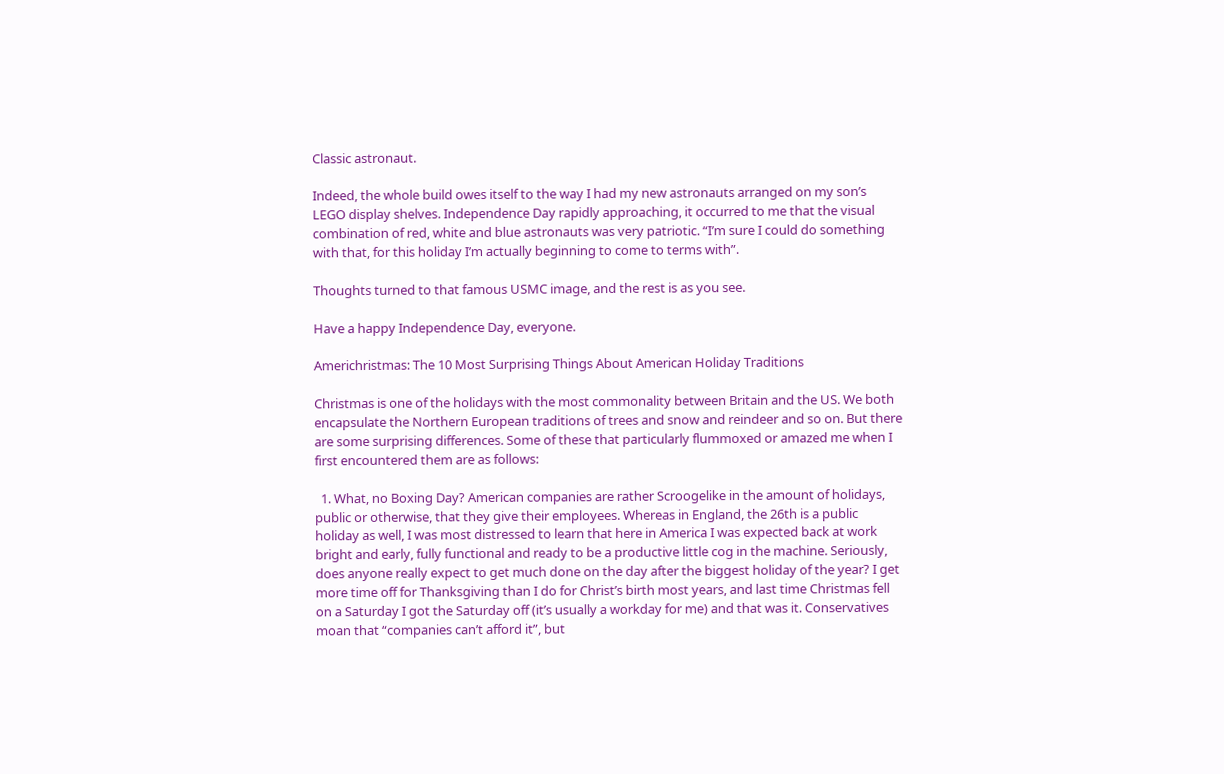Classic astronaut.

Indeed, the whole build owes itself to the way I had my new astronauts arranged on my son’s LEGO display shelves. Independence Day rapidly approaching, it occurred to me that the visual combination of red, white and blue astronauts was very patriotic. “I’m sure I could do something with that, for this holiday I’m actually beginning to come to terms with”.

Thoughts turned to that famous USMC image, and the rest is as you see.

Have a happy Independence Day, everyone.

Americhristmas: The 10 Most Surprising Things About American Holiday Traditions

Christmas is one of the holidays with the most commonality between Britain and the US. We both encapsulate the Northern European traditions of trees and snow and reindeer and so on. But there are some surprising differences. Some of these that particularly flummoxed or amazed me when I first encountered them are as follows:

  1. What, no Boxing Day? American companies are rather Scroogelike in the amount of holidays, public or otherwise, that they give their employees. Whereas in England, the 26th is a public holiday as well, I was most distressed to learn that here in America I was expected back at work bright and early, fully functional and ready to be a productive little cog in the machine. Seriously, does anyone really expect to get much done on the day after the biggest holiday of the year? I get more time off for Thanksgiving than I do for Christ’s birth most years, and last time Christmas fell on a Saturday I got the Saturday off (it’s usually a workday for me) and that was it. Conservatives moan that “companies can’t afford it”, but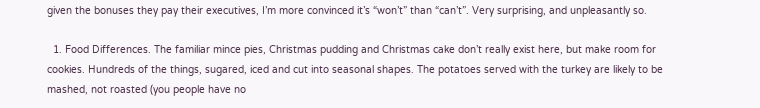given the bonuses they pay their executives, I’m more convinced it’s “won’t” than “can’t”. Very surprising, and unpleasantly so.

  1. Food Differences. The familiar mince pies, Christmas pudding and Christmas cake don’t really exist here, but make room for cookies. Hundreds of the things, sugared, iced and cut into seasonal shapes. The potatoes served with the turkey are likely to be mashed, not roasted (you people have no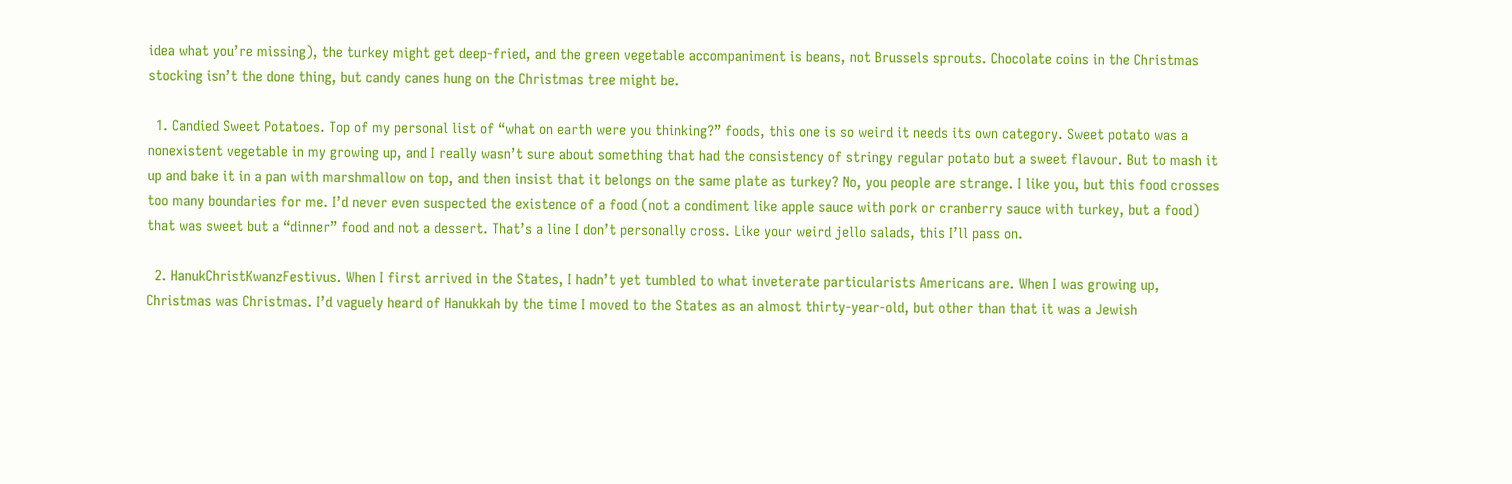idea what you’re missing), the turkey might get deep-fried, and the green vegetable accompaniment is beans, not Brussels sprouts. Chocolate coins in the Christmas stocking isn’t the done thing, but candy canes hung on the Christmas tree might be.

  1. Candied Sweet Potatoes. Top of my personal list of “what on earth were you thinking?” foods, this one is so weird it needs its own category. Sweet potato was a nonexistent vegetable in my growing up, and I really wasn’t sure about something that had the consistency of stringy regular potato but a sweet flavour. But to mash it up and bake it in a pan with marshmallow on top, and then insist that it belongs on the same plate as turkey? No, you people are strange. I like you, but this food crosses too many boundaries for me. I’d never even suspected the existence of a food (not a condiment like apple sauce with pork or cranberry sauce with turkey, but a food) that was sweet but a “dinner” food and not a dessert. That’s a line I don’t personally cross. Like your weird jello salads, this I’ll pass on.

  2. HanukChristKwanzFestivus. When I first arrived in the States, I hadn’t yet tumbled to what inveterate particularists Americans are. When I was growing up, Christmas was Christmas. I’d vaguely heard of Hanukkah by the time I moved to the States as an almost thirty-year-old, but other than that it was a Jewish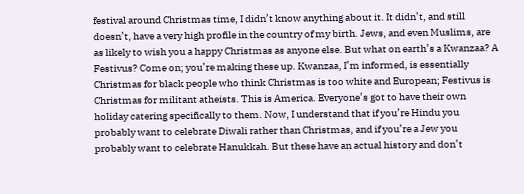festival around Christmas time, I didn’t know anything about it. It didn’t, and still doesn’t, have a very high profile in the country of my birth. Jews, and even Muslims, are as likely to wish you a happy Christmas as anyone else. But what on earth’s a Kwanzaa? A Festivus? Come on; you’re making these up. Kwanzaa, I’m informed, is essentially Christmas for black people who think Christmas is too white and European; Festivus is Christmas for militant atheists. This is America. Everyone’s got to have their own holiday catering specifically to them. Now, I understand that if you’re Hindu you probably want to celebrate Diwali rather than Christmas, and if you’re a Jew you probably want to celebrate Hanukkah. But these have an actual history and don’t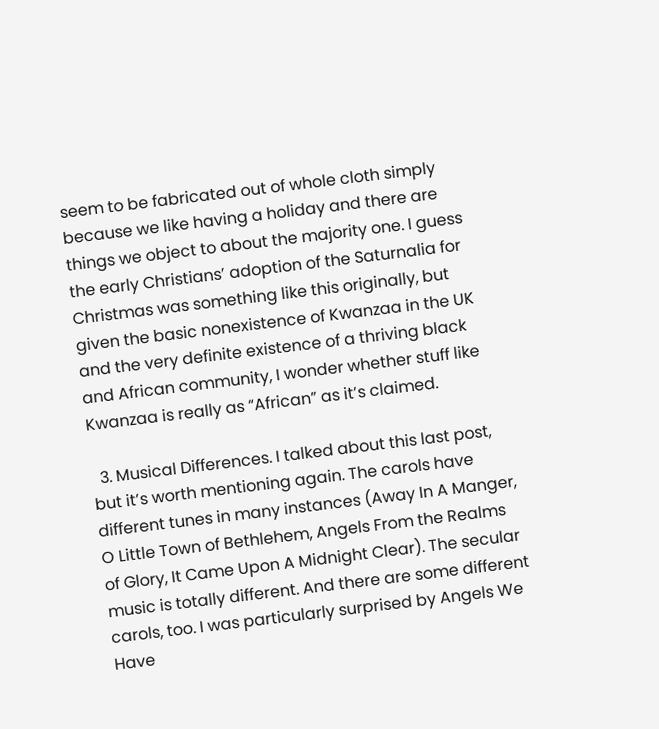seem to be fabricated out of whole cloth simply because we like having a holiday and there are things we object to about the majority one. I guess the early Christians’ adoption of the Saturnalia for Christmas was something like this originally, but given the basic nonexistence of Kwanzaa in the UK and the very definite existence of a thriving black and African community, I wonder whether stuff like Kwanzaa is really as “African” as it’s claimed.

  3. Musical Differences. I talked about this last post, but it’s worth mentioning again. The carols have different tunes in many instances (Away In A Manger, O Little Town of Bethlehem, Angels From the Realms of Glory, It Came Upon A Midnight Clear). The secular music is totally different. And there are some different carols, too. I was particularly surprised by Angels We Have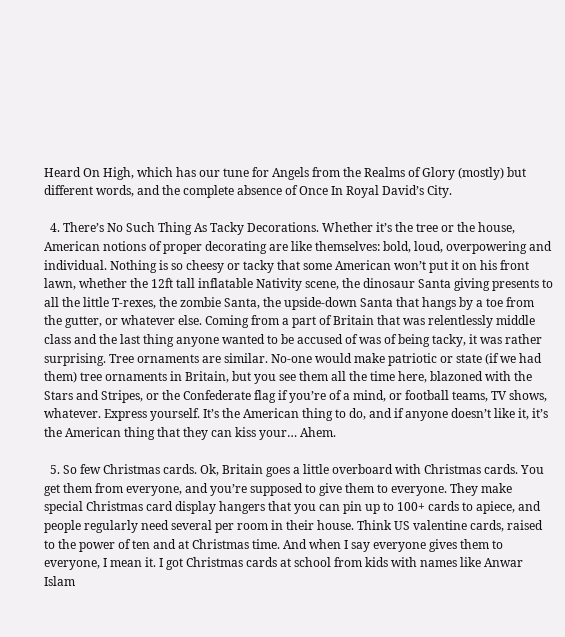Heard On High, which has our tune for Angels from the Realms of Glory (mostly) but different words, and the complete absence of Once In Royal David’s City.

  4. There’s No Such Thing As Tacky Decorations. Whether it’s the tree or the house, American notions of proper decorating are like themselves: bold, loud, overpowering and individual. Nothing is so cheesy or tacky that some American won’t put it on his front lawn, whether the 12ft tall inflatable Nativity scene, the dinosaur Santa giving presents to all the little T-rexes, the zombie Santa, the upside-down Santa that hangs by a toe from the gutter, or whatever else. Coming from a part of Britain that was relentlessly middle class and the last thing anyone wanted to be accused of was of being tacky, it was rather surprising. Tree ornaments are similar. No-one would make patriotic or state (if we had them) tree ornaments in Britain, but you see them all the time here, blazoned with the Stars and Stripes, or the Confederate flag if you’re of a mind, or football teams, TV shows, whatever. Express yourself. It’s the American thing to do, and if anyone doesn’t like it, it’s the American thing that they can kiss your… Ahem.

  5. So few Christmas cards. Ok, Britain goes a little overboard with Christmas cards. You get them from everyone, and you’re supposed to give them to everyone. They make special Christmas card display hangers that you can pin up to 100+ cards to apiece, and people regularly need several per room in their house. Think US valentine cards, raised to the power of ten and at Christmas time. And when I say everyone gives them to everyone, I mean it. I got Christmas cards at school from kids with names like Anwar Islam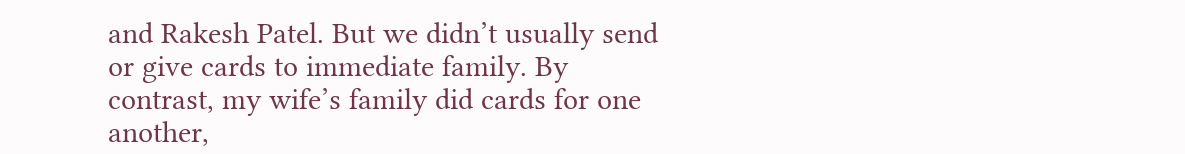and Rakesh Patel. But we didn’t usually send or give cards to immediate family. By contrast, my wife’s family did cards for one another,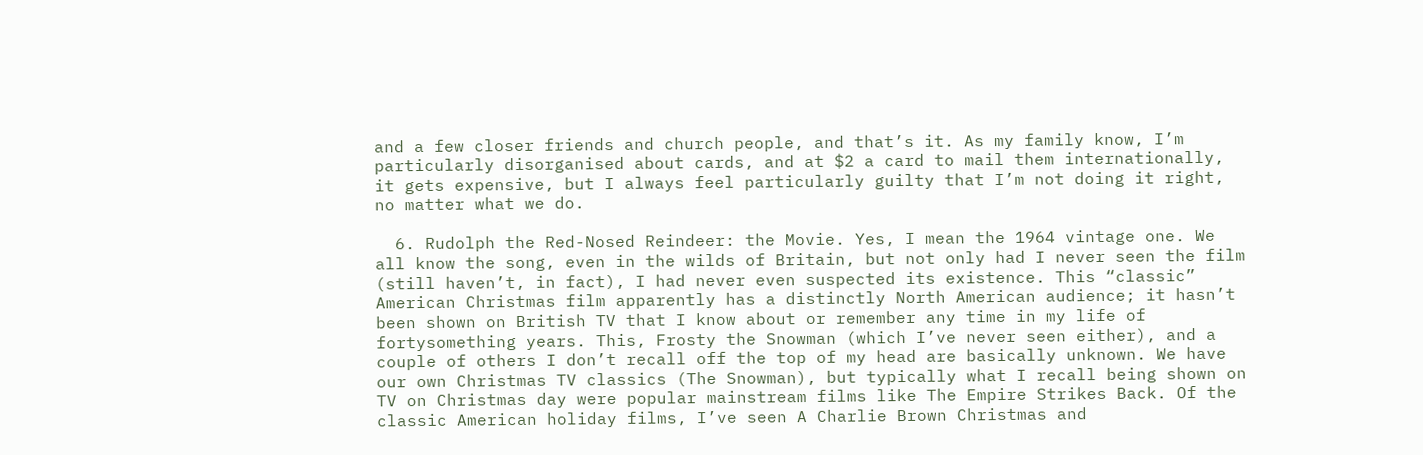and a few closer friends and church people, and that’s it. As my family know, I’m particularly disorganised about cards, and at $2 a card to mail them internationally, it gets expensive, but I always feel particularly guilty that I’m not doing it right, no matter what we do.

  6. Rudolph the Red-Nosed Reindeer: the Movie. Yes, I mean the 1964 vintage one. We all know the song, even in the wilds of Britain, but not only had I never seen the film (still haven’t, in fact), I had never even suspected its existence. This “classic” American Christmas film apparently has a distinctly North American audience; it hasn’t been shown on British TV that I know about or remember any time in my life of fortysomething years. This, Frosty the Snowman (which I’ve never seen either), and a couple of others I don’t recall off the top of my head are basically unknown. We have our own Christmas TV classics (The Snowman), but typically what I recall being shown on TV on Christmas day were popular mainstream films like The Empire Strikes Back. Of the classic American holiday films, I’ve seen A Charlie Brown Christmas and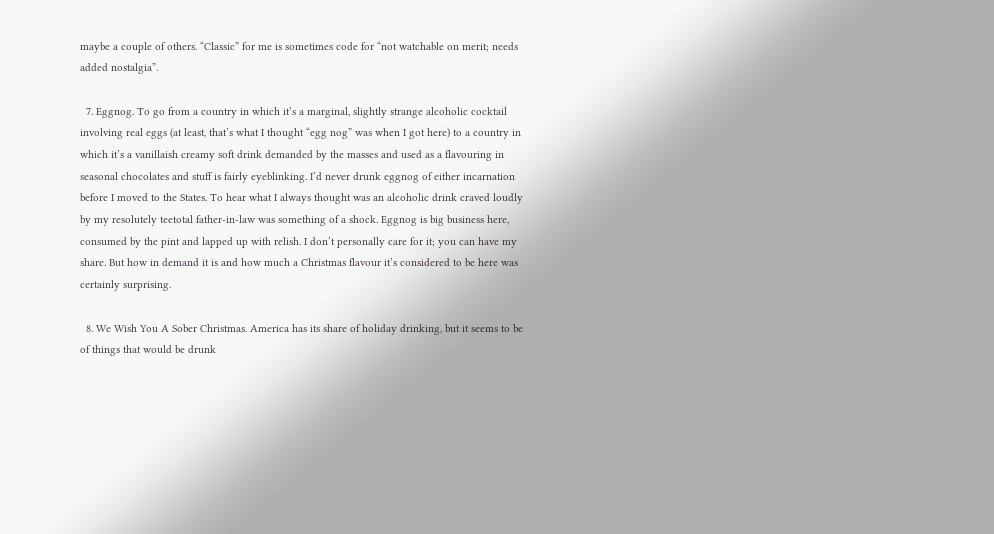maybe a couple of others. “Classic” for me is sometimes code for “not watchable on merit; needs added nostalgia”.

  7. Eggnog. To go from a country in which it’s a marginal, slightly strange alcoholic cocktail involving real eggs (at least, that’s what I thought “egg nog” was when I got here) to a country in which it’s a vanillaish creamy soft drink demanded by the masses and used as a flavouring in seasonal chocolates and stuff is fairly eyeblinking. I’d never drunk eggnog of either incarnation before I moved to the States. To hear what I always thought was an alcoholic drink craved loudly by my resolutely teetotal father-in-law was something of a shock. Eggnog is big business here, consumed by the pint and lapped up with relish. I don’t personally care for it; you can have my share. But how in demand it is and how much a Christmas flavour it’s considered to be here was certainly surprising.

  8. We Wish You A Sober Christmas. America has its share of holiday drinking, but it seems to be of things that would be drunk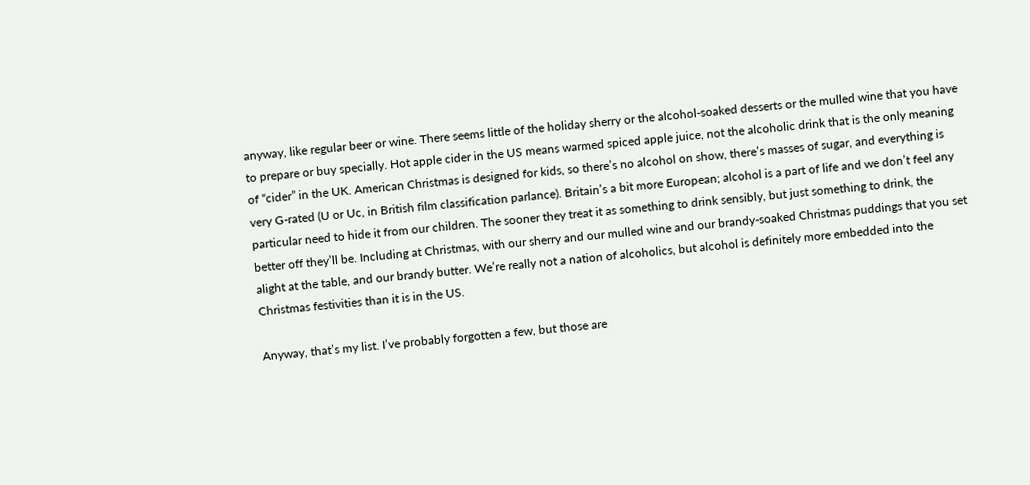anyway, like regular beer or wine. There seems little of the holiday sherry or the alcohol-soaked desserts or the mulled wine that you have to prepare or buy specially. Hot apple cider in the US means warmed spiced apple juice, not the alcoholic drink that is the only meaning of “cider” in the UK. American Christmas is designed for kids, so there’s no alcohol on show, there’s masses of sugar, and everything is very G-rated (U or Uc, in British film classification parlance). Britain’s a bit more European; alcohol is a part of life and we don’t feel any particular need to hide it from our children. The sooner they treat it as something to drink sensibly, but just something to drink, the better off they’ll be. Including at Christmas, with our sherry and our mulled wine and our brandy-soaked Christmas puddings that you set alight at the table, and our brandy butter. We’re really not a nation of alcoholics, but alcohol is definitely more embedded into the Christmas festivities than it is in the US.

Anyway, that’s my list. I’ve probably forgotten a few, but those are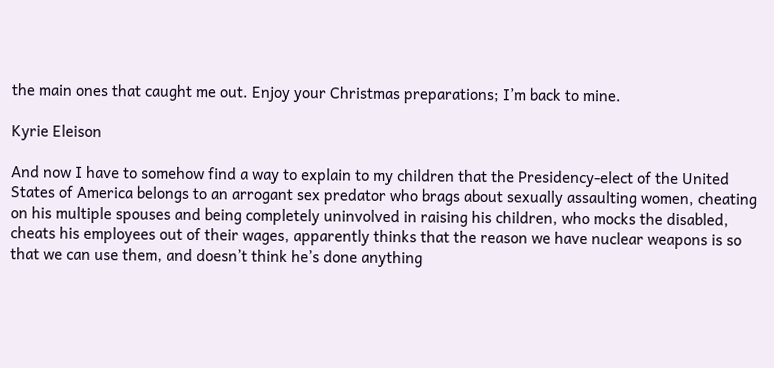the main ones that caught me out. Enjoy your Christmas preparations; I’m back to mine.

Kyrie Eleison

And now I have to somehow find a way to explain to my children that the Presidency-elect of the United States of America belongs to an arrogant sex predator who brags about sexually assaulting women, cheating on his multiple spouses and being completely uninvolved in raising his children, who mocks the disabled, cheats his employees out of their wages, apparently thinks that the reason we have nuclear weapons is so that we can use them, and doesn’t think he’s done anything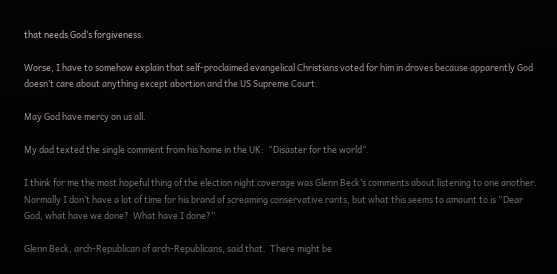that needs God’s forgiveness.

Worse, I have to somehow explain that self-proclaimed evangelical Christians voted for him in droves because apparently God doesn’t care about anything except abortion and the US Supreme Court.

May God have mercy on us all.

My dad texted the single comment from his home in the UK:  “Disaster for the world”.

I think for me the most hopeful thing of the election night coverage was Glenn Beck’s comments about listening to one another.  Normally I don’t have a lot of time for his brand of screaming conservative rants, but what this seems to amount to is “Dear God, what have we done?  What have I done?”

Glenn Beck, arch-Republican of arch-Republicans, said that.  There might be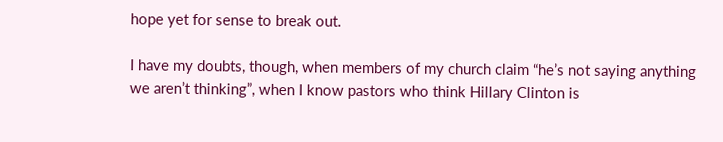hope yet for sense to break out.

I have my doubts, though, when members of my church claim “he’s not saying anything we aren’t thinking”, when I know pastors who think Hillary Clinton is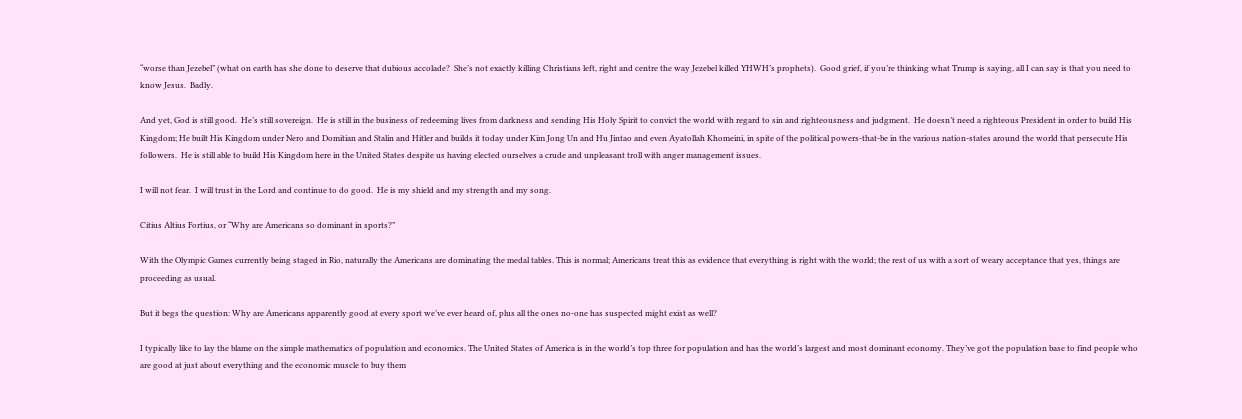“worse than Jezebel” (what on earth has she done to deserve that dubious accolade?  She’s not exactly killing Christians left, right and centre the way Jezebel killed YHWH’s prophets).  Good grief, if you’re thinking what Trump is saying, all I can say is that you need to know Jesus.  Badly.

And yet, God is still good.  He’s still sovereign.  He is still in the business of redeeming lives from darkness and sending His Holy Spirit to convict the world with regard to sin and righteousness and judgment.  He doesn’t need a righteous President in order to build His Kingdom; He built His Kingdom under Nero and Domitian and Stalin and Hitler and builds it today under Kim Jong Un and Hu Jintao and even Ayatollah Khomeini, in spite of the political powers-that-be in the various nation-states around the world that persecute His followers.  He is still able to build His Kingdom here in the United States despite us having elected ourselves a crude and unpleasant troll with anger management issues.

I will not fear.  I will trust in the Lord and continue to do good.  He is my shield and my strength and my song.

Citius Altius Fortius, or “Why are Americans so dominant in sports?”

With the Olympic Games currently being staged in Rio, naturally the Americans are dominating the medal tables. This is normal; Americans treat this as evidence that everything is right with the world; the rest of us with a sort of weary acceptance that yes, things are proceeding as usual.

But it begs the question: Why are Americans apparently good at every sport we’ve ever heard of, plus all the ones no-one has suspected might exist as well?

I typically like to lay the blame on the simple mathematics of population and economics. The United States of America is in the world’s top three for population and has the world’s largest and most dominant economy. They’ve got the population base to find people who are good at just about everything and the economic muscle to buy them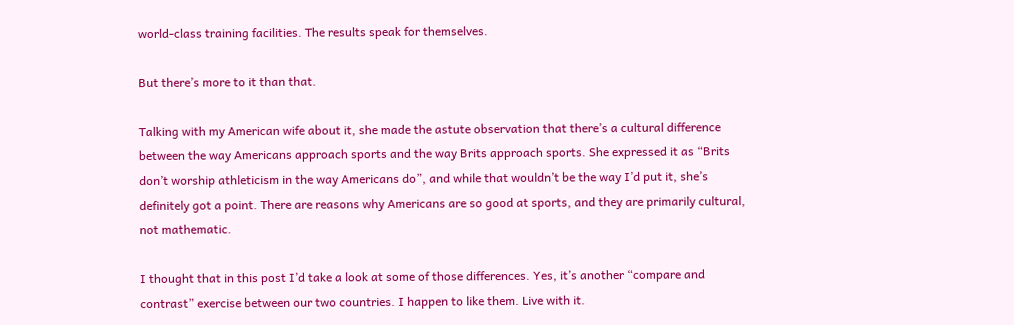world-class training facilities. The results speak for themselves.

But there’s more to it than that.

Talking with my American wife about it, she made the astute observation that there’s a cultural difference between the way Americans approach sports and the way Brits approach sports. She expressed it as “Brits don’t worship athleticism in the way Americans do”, and while that wouldn’t be the way I’d put it, she’s definitely got a point. There are reasons why Americans are so good at sports, and they are primarily cultural, not mathematic.

I thought that in this post I’d take a look at some of those differences. Yes, it’s another “compare and contrast” exercise between our two countries. I happen to like them. Live with it.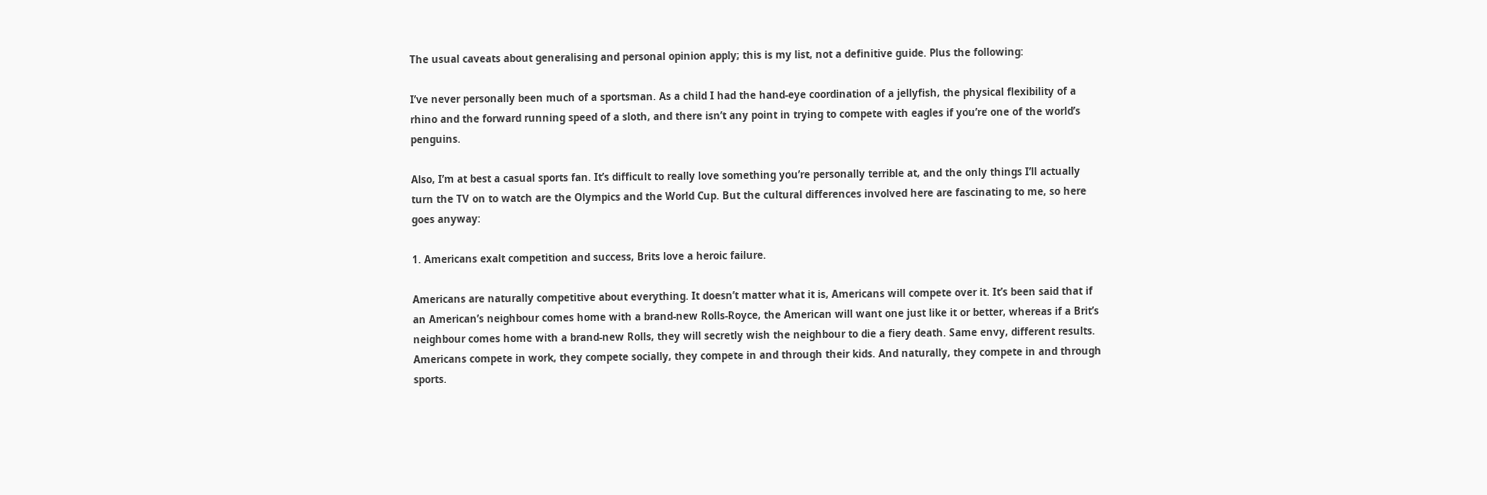The usual caveats about generalising and personal opinion apply; this is my list, not a definitive guide. Plus the following:

I’ve never personally been much of a sportsman. As a child I had the hand-eye coordination of a jellyfish, the physical flexibility of a rhino and the forward running speed of a sloth, and there isn’t any point in trying to compete with eagles if you’re one of the world’s penguins.

Also, I’m at best a casual sports fan. It’s difficult to really love something you’re personally terrible at, and the only things I’ll actually turn the TV on to watch are the Olympics and the World Cup. But the cultural differences involved here are fascinating to me, so here goes anyway:

1. Americans exalt competition and success, Brits love a heroic failure.

Americans are naturally competitive about everything. It doesn’t matter what it is, Americans will compete over it. It’s been said that if an American’s neighbour comes home with a brand-new Rolls-Royce, the American will want one just like it or better, whereas if a Brit’s neighbour comes home with a brand-new Rolls, they will secretly wish the neighbour to die a fiery death. Same envy, different results. Americans compete in work, they compete socially, they compete in and through their kids. And naturally, they compete in and through sports.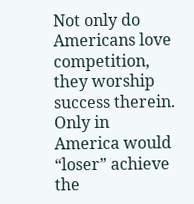Not only do Americans love competition, they worship success therein. Only in America would “loser” achieve the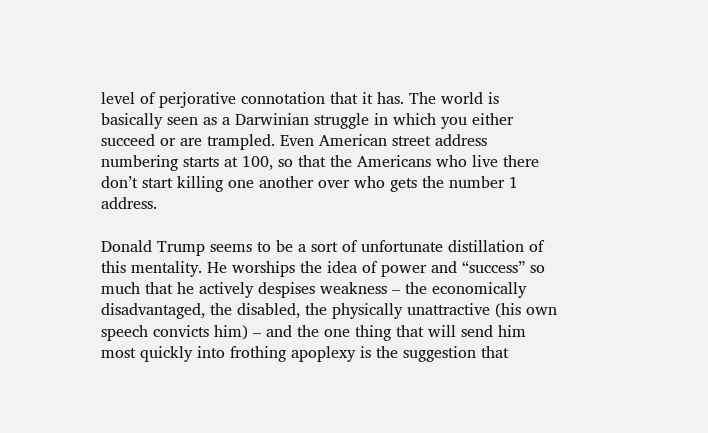level of perjorative connotation that it has. The world is basically seen as a Darwinian struggle in which you either succeed or are trampled. Even American street address numbering starts at 100, so that the Americans who live there don’t start killing one another over who gets the number 1 address.

Donald Trump seems to be a sort of unfortunate distillation of this mentality. He worships the idea of power and “success” so much that he actively despises weakness – the economically disadvantaged, the disabled, the physically unattractive (his own speech convicts him) – and the one thing that will send him most quickly into frothing apoplexy is the suggestion that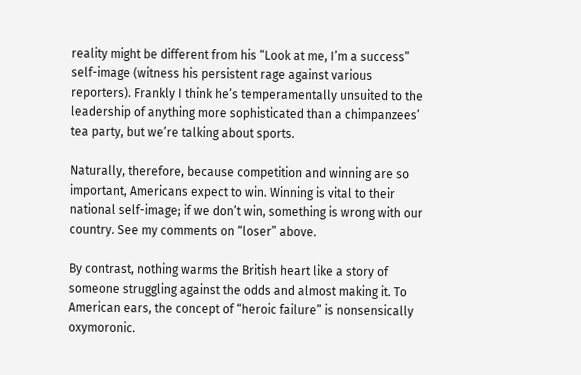reality might be different from his “Look at me, I’m a success” self-image (witness his persistent rage against various reporters). Frankly I think he’s temperamentally unsuited to the leadership of anything more sophisticated than a chimpanzees’ tea party, but we’re talking about sports.

Naturally, therefore, because competition and winning are so important, Americans expect to win. Winning is vital to their national self-image; if we don’t win, something is wrong with our country. See my comments on “loser” above.

By contrast, nothing warms the British heart like a story of someone struggling against the odds and almost making it. To American ears, the concept of “heroic failure” is nonsensically oxymoronic.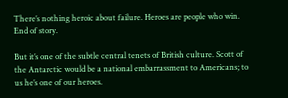There’s nothing heroic about failure. Heroes are people who win. End of story.

But it’s one of the subtle central tenets of British culture. Scott of the Antarctic would be a national embarrassment to Americans; to us he’s one of our heroes.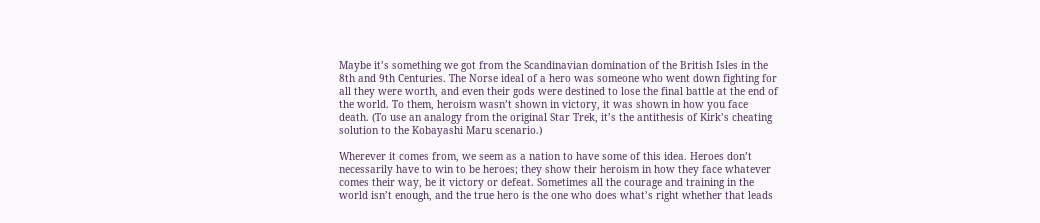Maybe it’s something we got from the Scandinavian domination of the British Isles in the 8th and 9th Centuries. The Norse ideal of a hero was someone who went down fighting for all they were worth, and even their gods were destined to lose the final battle at the end of the world. To them, heroism wasn’t shown in victory, it was shown in how you face death. (To use an analogy from the original Star Trek, it’s the antithesis of Kirk’s cheating solution to the Kobayashi Maru scenario.)

Wherever it comes from, we seem as a nation to have some of this idea. Heroes don’t necessarily have to win to be heroes; they show their heroism in how they face whatever comes their way, be it victory or defeat. Sometimes all the courage and training in the world isn’t enough, and the true hero is the one who does what’s right whether that leads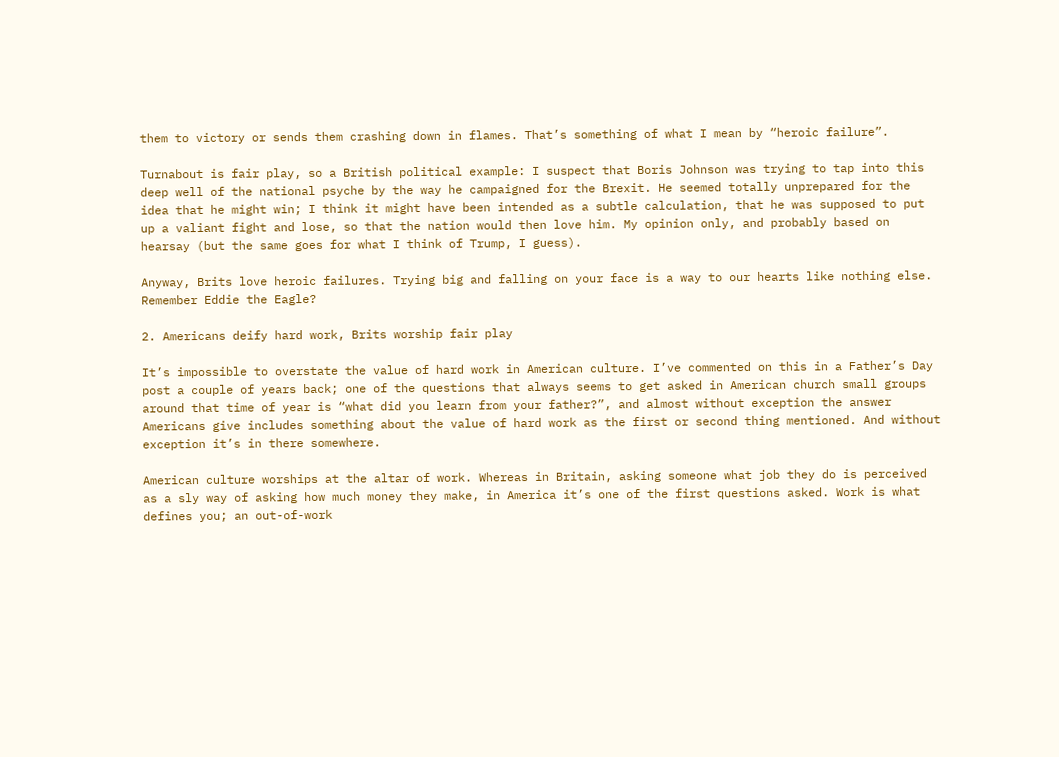them to victory or sends them crashing down in flames. That’s something of what I mean by “heroic failure”.

Turnabout is fair play, so a British political example: I suspect that Boris Johnson was trying to tap into this deep well of the national psyche by the way he campaigned for the Brexit. He seemed totally unprepared for the idea that he might win; I think it might have been intended as a subtle calculation, that he was supposed to put up a valiant fight and lose, so that the nation would then love him. My opinion only, and probably based on hearsay (but the same goes for what I think of Trump, I guess).

Anyway, Brits love heroic failures. Trying big and falling on your face is a way to our hearts like nothing else. Remember Eddie the Eagle?

2. Americans deify hard work, Brits worship fair play

It’s impossible to overstate the value of hard work in American culture. I’ve commented on this in a Father’s Day post a couple of years back; one of the questions that always seems to get asked in American church small groups around that time of year is “what did you learn from your father?”, and almost without exception the answer Americans give includes something about the value of hard work as the first or second thing mentioned. And without exception it’s in there somewhere.

American culture worships at the altar of work. Whereas in Britain, asking someone what job they do is perceived as a sly way of asking how much money they make, in America it’s one of the first questions asked. Work is what defines you; an out-of-work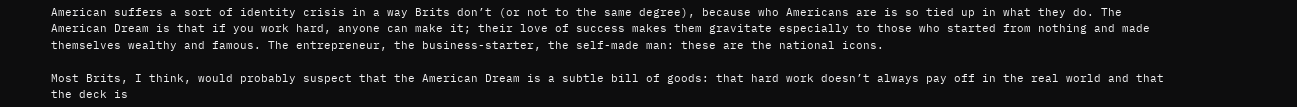American suffers a sort of identity crisis in a way Brits don’t (or not to the same degree), because who Americans are is so tied up in what they do. The American Dream is that if you work hard, anyone can make it; their love of success makes them gravitate especially to those who started from nothing and made themselves wealthy and famous. The entrepreneur, the business-starter, the self-made man: these are the national icons.

Most Brits, I think, would probably suspect that the American Dream is a subtle bill of goods: that hard work doesn’t always pay off in the real world and that the deck is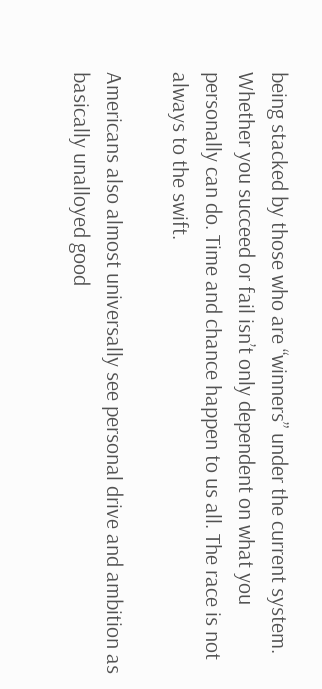being stacked by those who are “winners” under the current system. Whether you succeed or fail isn’t only dependent on what you personally can do. Time and chance happen to us all. The race is not always to the swift.

Americans also almost universally see personal drive and ambition as basically unalloyed good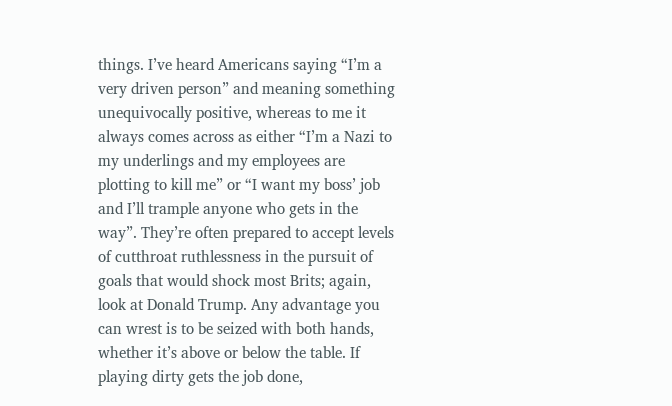things. I’ve heard Americans saying “I’m a very driven person” and meaning something unequivocally positive, whereas to me it always comes across as either “I’m a Nazi to my underlings and my employees are plotting to kill me” or “I want my boss’ job and I’ll trample anyone who gets in the way”. They’re often prepared to accept levels of cutthroat ruthlessness in the pursuit of goals that would shock most Brits; again, look at Donald Trump. Any advantage you can wrest is to be seized with both hands, whether it’s above or below the table. If playing dirty gets the job done,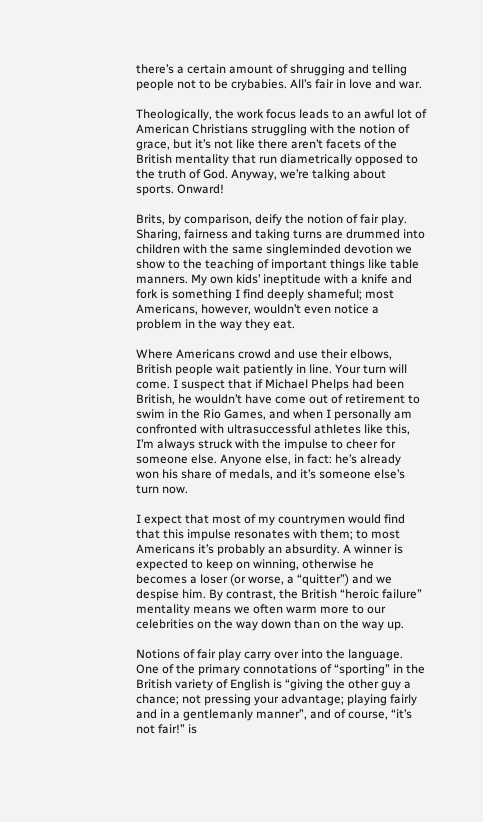there’s a certain amount of shrugging and telling people not to be crybabies. All’s fair in love and war.

Theologically, the work focus leads to an awful lot of American Christians struggling with the notion of grace, but it’s not like there aren’t facets of the British mentality that run diametrically opposed to the truth of God. Anyway, we’re talking about sports. Onward!

Brits, by comparison, deify the notion of fair play. Sharing, fairness and taking turns are drummed into children with the same singleminded devotion we show to the teaching of important things like table manners. My own kids’ ineptitude with a knife and fork is something I find deeply shameful; most Americans, however, wouldn’t even notice a problem in the way they eat.

Where Americans crowd and use their elbows, British people wait patiently in line. Your turn will come. I suspect that if Michael Phelps had been British, he wouldn’t have come out of retirement to swim in the Rio Games, and when I personally am confronted with ultrasuccessful athletes like this, I’m always struck with the impulse to cheer for someone else. Anyone else, in fact: he’s already won his share of medals, and it’s someone else’s turn now.

I expect that most of my countrymen would find that this impulse resonates with them; to most Americans it’s probably an absurdity. A winner is expected to keep on winning, otherwise he becomes a loser (or worse, a “quitter”) and we despise him. By contrast, the British “heroic failure” mentality means we often warm more to our celebrities on the way down than on the way up.

Notions of fair play carry over into the language. One of the primary connotations of “sporting” in the British variety of English is “giving the other guy a chance; not pressing your advantage; playing fairly and in a gentlemanly manner”, and of course, “it’s not fair!” is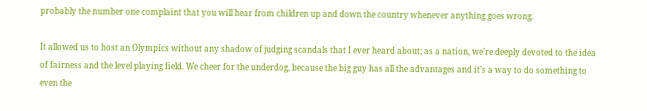probably the number one complaint that you will hear from children up and down the country whenever anything goes wrong.

It allowed us to host an Olympics without any shadow of judging scandals that I ever heard about; as a nation, we’re deeply devoted to the idea of fairness and the level playing field. We cheer for the underdog, because the big guy has all the advantages and it’s a way to do something to even the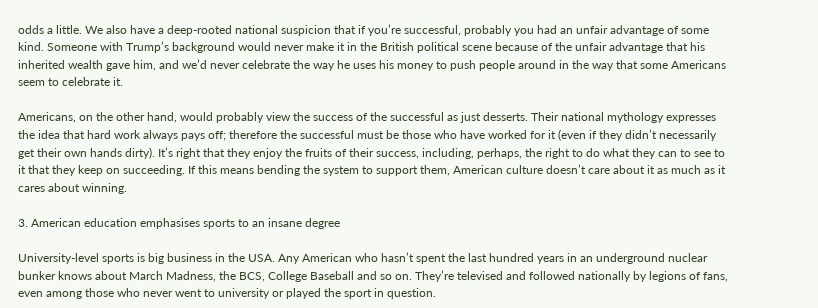odds a little. We also have a deep-rooted national suspicion that if you’re successful, probably you had an unfair advantage of some kind. Someone with Trump’s background would never make it in the British political scene because of the unfair advantage that his inherited wealth gave him, and we’d never celebrate the way he uses his money to push people around in the way that some Americans seem to celebrate it.

Americans, on the other hand, would probably view the success of the successful as just desserts. Their national mythology expresses the idea that hard work always pays off; therefore the successful must be those who have worked for it (even if they didn’t necessarily get their own hands dirty). It’s right that they enjoy the fruits of their success, including, perhaps, the right to do what they can to see to it that they keep on succeeding. If this means bending the system to support them, American culture doesn’t care about it as much as it cares about winning.

3. American education emphasises sports to an insane degree

University-level sports is big business in the USA. Any American who hasn’t spent the last hundred years in an underground nuclear bunker knows about March Madness, the BCS, College Baseball and so on. They’re televised and followed nationally by legions of fans, even among those who never went to university or played the sport in question.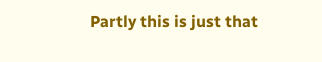Partly this is just that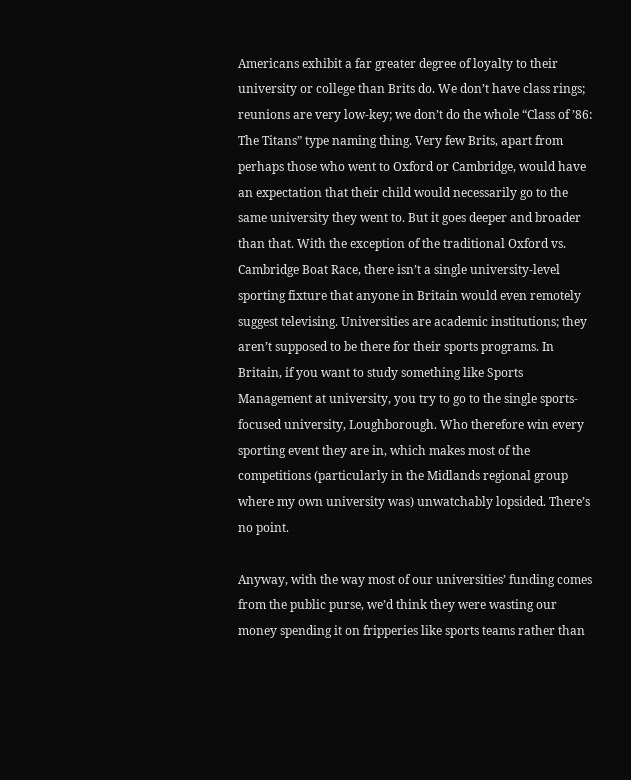Americans exhibit a far greater degree of loyalty to their university or college than Brits do. We don’t have class rings; reunions are very low-key; we don’t do the whole “Class of ’86: The Titans” type naming thing. Very few Brits, apart from perhaps those who went to Oxford or Cambridge, would have an expectation that their child would necessarily go to the same university they went to. But it goes deeper and broader than that. With the exception of the traditional Oxford vs. Cambridge Boat Race, there isn’t a single university-level sporting fixture that anyone in Britain would even remotely suggest televising. Universities are academic institutions; they aren’t supposed to be there for their sports programs. In Britain, if you want to study something like Sports Management at university, you try to go to the single sports-focused university, Loughborough. Who therefore win every sporting event they are in, which makes most of the competitions (particularly in the Midlands regional group where my own university was) unwatchably lopsided. There’s no point.

Anyway, with the way most of our universities’ funding comes from the public purse, we’d think they were wasting our money spending it on fripperies like sports teams rather than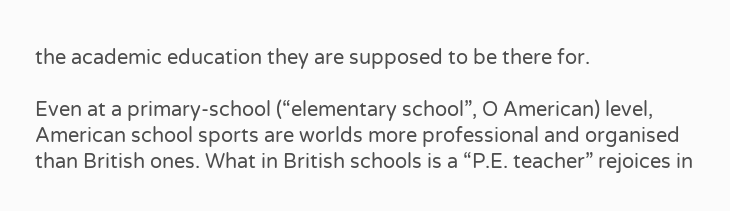the academic education they are supposed to be there for.

Even at a primary-school (“elementary school”, O American) level, American school sports are worlds more professional and organised than British ones. What in British schools is a “P.E. teacher” rejoices in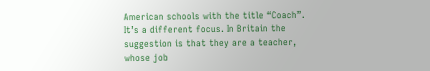American schools with the title “Coach”. It’s a different focus. In Britain the suggestion is that they are a teacher, whose job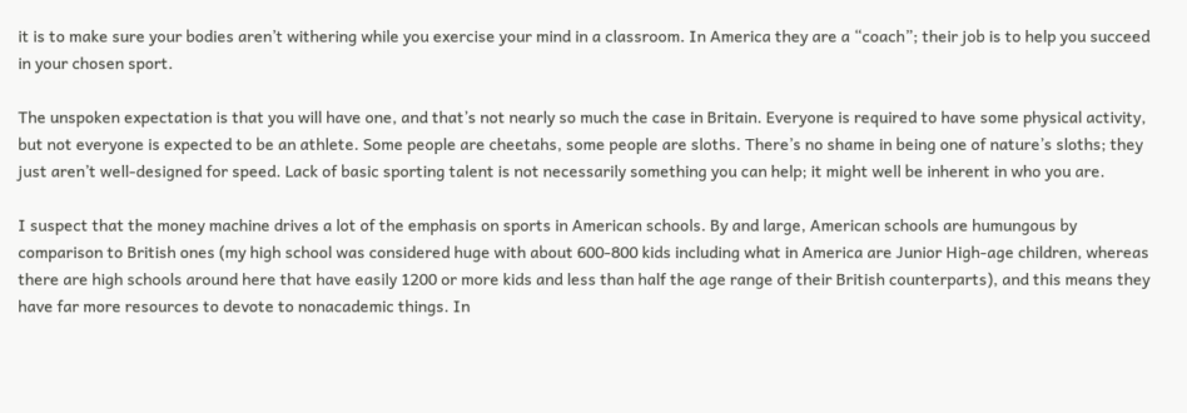it is to make sure your bodies aren’t withering while you exercise your mind in a classroom. In America they are a “coach”; their job is to help you succeed in your chosen sport.

The unspoken expectation is that you will have one, and that’s not nearly so much the case in Britain. Everyone is required to have some physical activity, but not everyone is expected to be an athlete. Some people are cheetahs, some people are sloths. There’s no shame in being one of nature’s sloths; they just aren’t well-designed for speed. Lack of basic sporting talent is not necessarily something you can help; it might well be inherent in who you are.

I suspect that the money machine drives a lot of the emphasis on sports in American schools. By and large, American schools are humungous by comparison to British ones (my high school was considered huge with about 600-800 kids including what in America are Junior High-age children, whereas there are high schools around here that have easily 1200 or more kids and less than half the age range of their British counterparts), and this means they have far more resources to devote to nonacademic things. In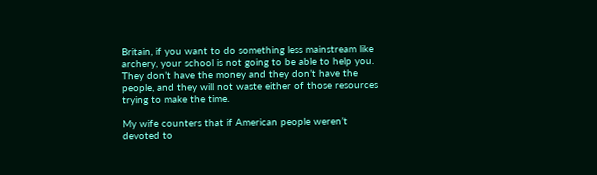Britain, if you want to do something less mainstream like archery, your school is not going to be able to help you. They don’t have the money and they don’t have the people, and they will not waste either of those resources trying to make the time.

My wife counters that if American people weren’t devoted to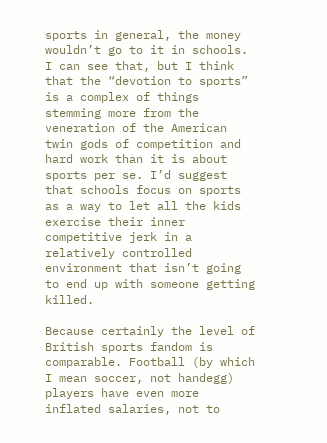sports in general, the money wouldn’t go to it in schools. I can see that, but I think that the “devotion to sports” is a complex of things stemming more from the veneration of the American twin gods of competition and hard work than it is about sports per se. I’d suggest that schools focus on sports as a way to let all the kids exercise their inner competitive jerk in a relatively controlled environment that isn’t going to end up with someone getting killed.

Because certainly the level of British sports fandom is comparable. Football (by which I mean soccer, not handegg) players have even more inflated salaries, not to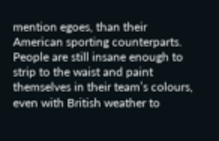mention egoes, than their American sporting counterparts. People are still insane enough to strip to the waist and paint themselves in their team’s colours, even with British weather to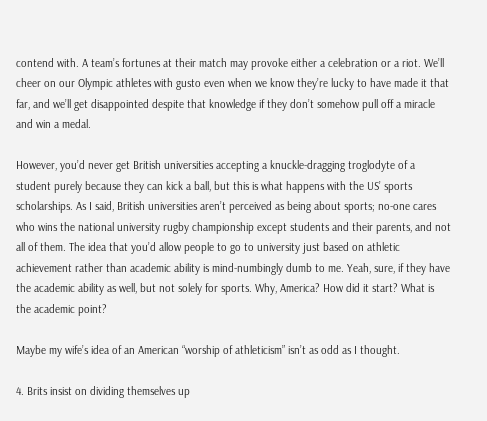contend with. A team’s fortunes at their match may provoke either a celebration or a riot. We’ll cheer on our Olympic athletes with gusto even when we know they’re lucky to have made it that far, and we’ll get disappointed despite that knowledge if they don’t somehow pull off a miracle and win a medal.

However, you’d never get British universities accepting a knuckle-dragging troglodyte of a student purely because they can kick a ball, but this is what happens with the US’ sports scholarships. As I said, British universities aren’t perceived as being about sports; no-one cares who wins the national university rugby championship except students and their parents, and not all of them. The idea that you’d allow people to go to university just based on athletic achievement rather than academic ability is mind-numbingly dumb to me. Yeah, sure, if they have the academic ability as well, but not solely for sports. Why, America? How did it start? What is the academic point?

Maybe my wife’s idea of an American “worship of athleticism” isn’t as odd as I thought.

4. Brits insist on dividing themselves up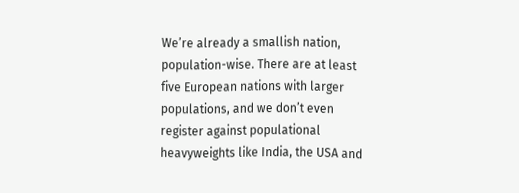We’re already a smallish nation, population-wise. There are at least five European nations with larger populations, and we don’t even register against populational heavyweights like India, the USA and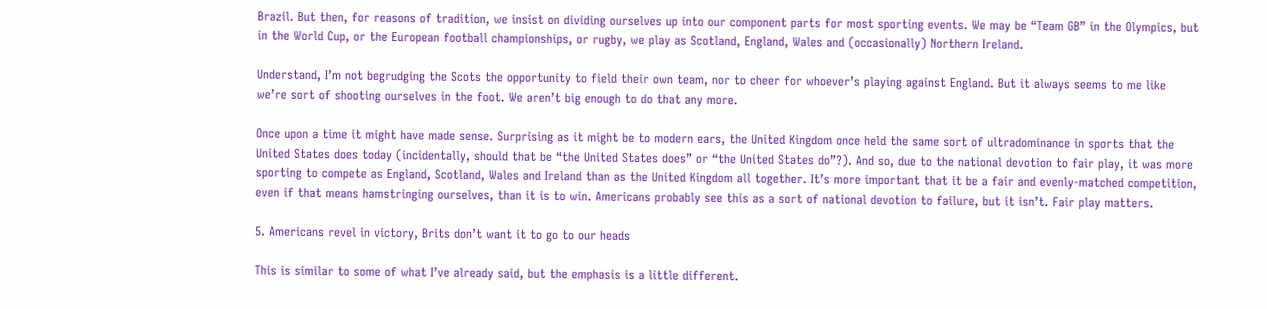Brazil. But then, for reasons of tradition, we insist on dividing ourselves up into our component parts for most sporting events. We may be “Team GB” in the Olympics, but in the World Cup, or the European football championships, or rugby, we play as Scotland, England, Wales and (occasionally) Northern Ireland.

Understand, I’m not begrudging the Scots the opportunity to field their own team, nor to cheer for whoever’s playing against England. But it always seems to me like we’re sort of shooting ourselves in the foot. We aren’t big enough to do that any more.

Once upon a time it might have made sense. Surprising as it might be to modern ears, the United Kingdom once held the same sort of ultradominance in sports that the United States does today (incidentally, should that be “the United States does” or “the United States do”?). And so, due to the national devotion to fair play, it was more sporting to compete as England, Scotland, Wales and Ireland than as the United Kingdom all together. It’s more important that it be a fair and evenly-matched competition, even if that means hamstringing ourselves, than it is to win. Americans probably see this as a sort of national devotion to failure, but it isn’t. Fair play matters.

5. Americans revel in victory, Brits don’t want it to go to our heads

This is similar to some of what I’ve already said, but the emphasis is a little different.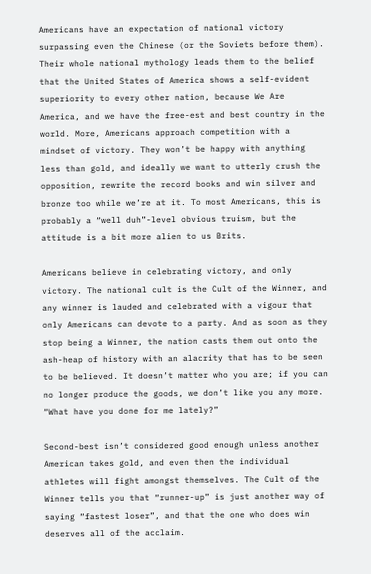Americans have an expectation of national victory surpassing even the Chinese (or the Soviets before them). Their whole national mythology leads them to the belief that the United States of America shows a self-evident superiority to every other nation, because We Are America, and we have the free-est and best country in the world. More, Americans approach competition with a mindset of victory. They won’t be happy with anything less than gold, and ideally we want to utterly crush the opposition, rewrite the record books and win silver and bronze too while we’re at it. To most Americans, this is probably a “well duh”-level obvious truism, but the attitude is a bit more alien to us Brits.

Americans believe in celebrating victory, and only victory. The national cult is the Cult of the Winner, and any winner is lauded and celebrated with a vigour that only Americans can devote to a party. And as soon as they stop being a Winner, the nation casts them out onto the ash-heap of history with an alacrity that has to be seen to be believed. It doesn’t matter who you are; if you can no longer produce the goods, we don’t like you any more. “What have you done for me lately?”

Second-best isn’t considered good enough unless another American takes gold, and even then the individual athletes will fight amongst themselves. The Cult of the Winner tells you that “runner-up” is just another way of saying “fastest loser”, and that the one who does win deserves all of the acclaim.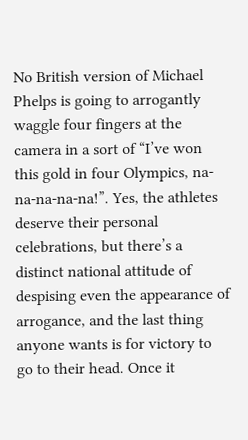No British version of Michael Phelps is going to arrogantly waggle four fingers at the camera in a sort of “I’ve won this gold in four Olympics, na-na-na-na-na!”. Yes, the athletes deserve their personal celebrations, but there’s a distinct national attitude of despising even the appearance of arrogance, and the last thing anyone wants is for victory to go to their head. Once it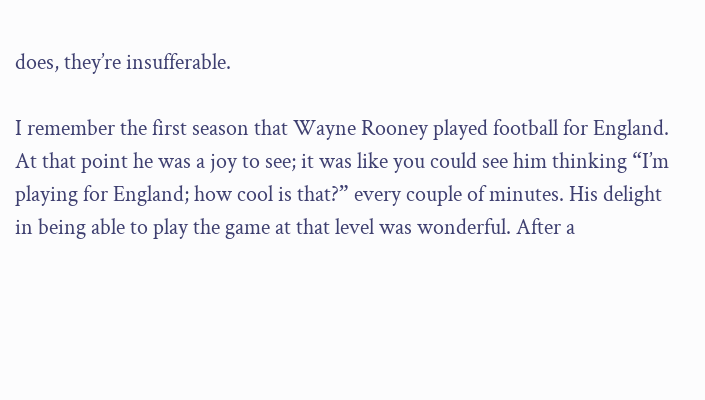does, they’re insufferable.

I remember the first season that Wayne Rooney played football for England. At that point he was a joy to see; it was like you could see him thinking “I’m playing for England; how cool is that?” every couple of minutes. His delight in being able to play the game at that level was wonderful. After a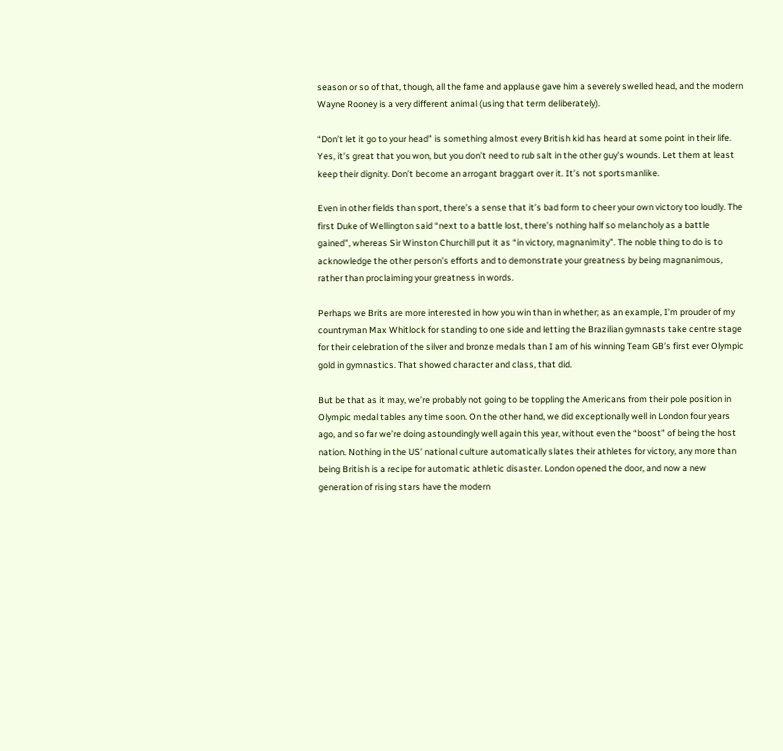season or so of that, though, all the fame and applause gave him a severely swelled head, and the modern Wayne Rooney is a very different animal (using that term deliberately).

“Don’t let it go to your head” is something almost every British kid has heard at some point in their life. Yes, it’s great that you won, but you don’t need to rub salt in the other guy’s wounds. Let them at least keep their dignity. Don’t become an arrogant braggart over it. It’s not sportsmanlike.

Even in other fields than sport, there’s a sense that it’s bad form to cheer your own victory too loudly. The first Duke of Wellington said “next to a battle lost, there’s nothing half so melancholy as a battle gained”, whereas Sir Winston Churchill put it as “in victory, magnanimity”. The noble thing to do is to acknowledge the other person’s efforts and to demonstrate your greatness by being magnanimous, rather than proclaiming your greatness in words.

Perhaps we Brits are more interested in how you win than in whether; as an example, I’m prouder of my countryman Max Whitlock for standing to one side and letting the Brazilian gymnasts take centre stage for their celebration of the silver and bronze medals than I am of his winning Team GB’s first ever Olympic gold in gymnastics. That showed character and class, that did.

But be that as it may, we’re probably not going to be toppling the Americans from their pole position in Olympic medal tables any time soon. On the other hand, we did exceptionally well in London four years ago, and so far we’re doing astoundingly well again this year, without even the “boost” of being the host nation. Nothing in the US’ national culture automatically slates their athletes for victory, any more than being British is a recipe for automatic athletic disaster. London opened the door, and now a new generation of rising stars have the modern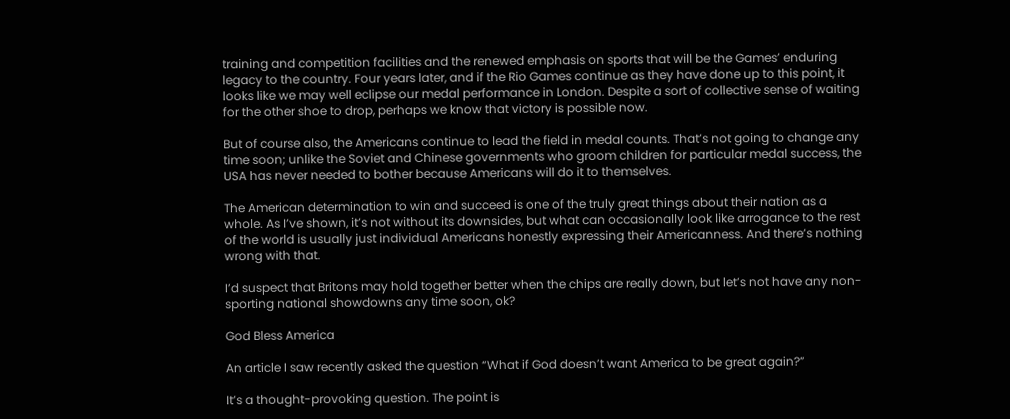training and competition facilities and the renewed emphasis on sports that will be the Games’ enduring legacy to the country. Four years later, and if the Rio Games continue as they have done up to this point, it looks like we may well eclipse our medal performance in London. Despite a sort of collective sense of waiting for the other shoe to drop, perhaps we know that victory is possible now.

But of course also, the Americans continue to lead the field in medal counts. That’s not going to change any time soon; unlike the Soviet and Chinese governments who groom children for particular medal success, the USA has never needed to bother because Americans will do it to themselves.

The American determination to win and succeed is one of the truly great things about their nation as a whole. As I’ve shown, it’s not without its downsides, but what can occasionally look like arrogance to the rest of the world is usually just individual Americans honestly expressing their Americanness. And there’s nothing wrong with that.

I’d suspect that Britons may hold together better when the chips are really down, but let’s not have any non-sporting national showdowns any time soon, ok?

God Bless America

An article I saw recently asked the question “What if God doesn’t want America to be great again?”

It’s a thought-provoking question. The point is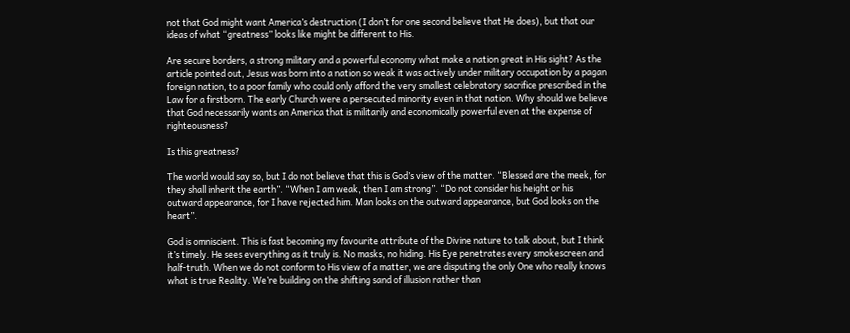not that God might want America’s destruction (I don’t for one second believe that He does), but that our ideas of what “greatness” looks like might be different to His.

Are secure borders, a strong military and a powerful economy what make a nation great in His sight? As the article pointed out, Jesus was born into a nation so weak it was actively under military occupation by a pagan foreign nation, to a poor family who could only afford the very smallest celebratory sacrifice prescribed in the Law for a firstborn. The early Church were a persecuted minority even in that nation. Why should we believe that God necessarily wants an America that is militarily and economically powerful even at the expense of righteousness?

Is this greatness?

The world would say so, but I do not believe that this is God’s view of the matter. “Blessed are the meek, for they shall inherit the earth”. “When I am weak, then I am strong”. “Do not consider his height or his outward appearance, for I have rejected him. Man looks on the outward appearance, but God looks on the heart”.

God is omniscient. This is fast becoming my favourite attribute of the Divine nature to talk about, but I think it’s timely. He sees everything as it truly is. No masks, no hiding. His Eye penetrates every smokescreen and half-truth. When we do not conform to His view of a matter, we are disputing the only One who really knows what is true Reality. We’re building on the shifting sand of illusion rather than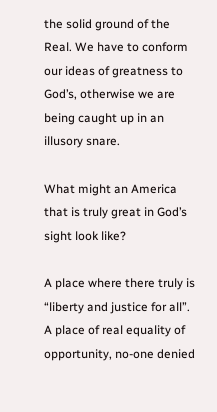the solid ground of the Real. We have to conform our ideas of greatness to God’s, otherwise we are being caught up in an illusory snare.

What might an America that is truly great in God’s sight look like?

A place where there truly is “liberty and justice for all”. A place of real equality of opportunity, no-one denied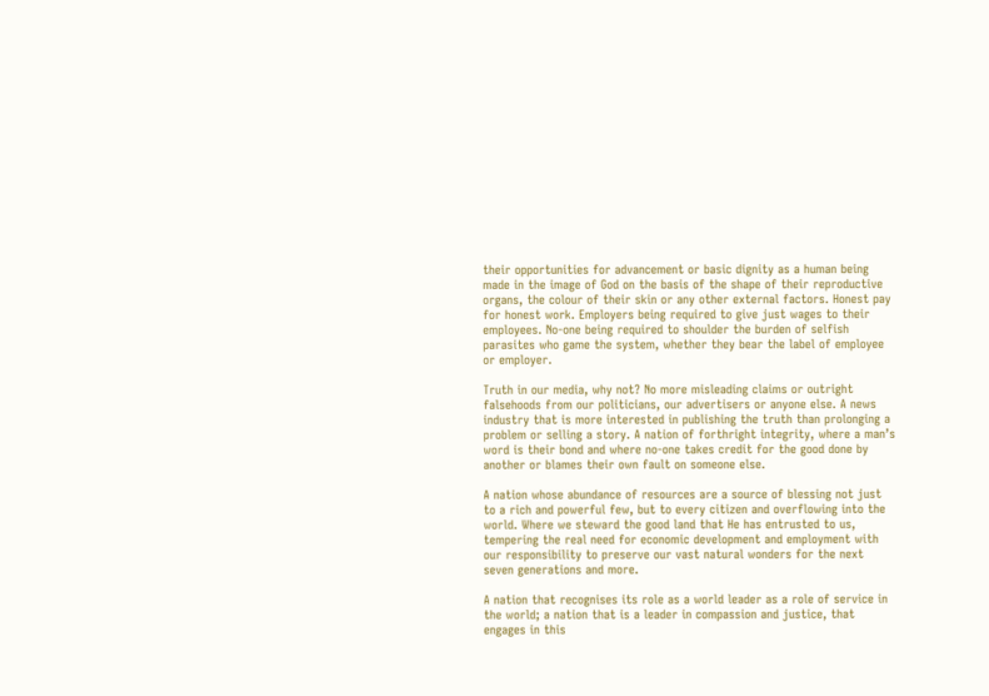their opportunities for advancement or basic dignity as a human being made in the image of God on the basis of the shape of their reproductive organs, the colour of their skin or any other external factors. Honest pay for honest work. Employers being required to give just wages to their employees. No-one being required to shoulder the burden of selfish parasites who game the system, whether they bear the label of employee or employer.

Truth in our media, why not? No more misleading claims or outright falsehoods from our politicians, our advertisers or anyone else. A news industry that is more interested in publishing the truth than prolonging a problem or selling a story. A nation of forthright integrity, where a man’s word is their bond and where no-one takes credit for the good done by another or blames their own fault on someone else.

A nation whose abundance of resources are a source of blessing not just to a rich and powerful few, but to every citizen and overflowing into the world. Where we steward the good land that He has entrusted to us, tempering the real need for economic development and employment with our responsibility to preserve our vast natural wonders for the next seven generations and more.

A nation that recognises its role as a world leader as a role of service in the world; a nation that is a leader in compassion and justice, that engages in this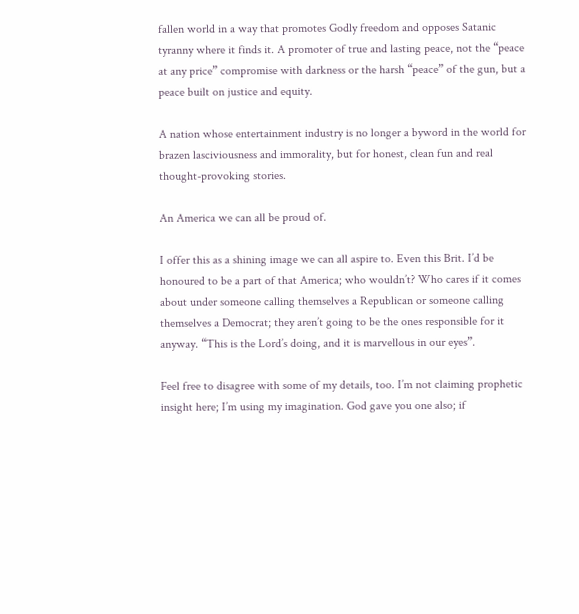fallen world in a way that promotes Godly freedom and opposes Satanic tyranny where it finds it. A promoter of true and lasting peace, not the “peace at any price” compromise with darkness or the harsh “peace” of the gun, but a peace built on justice and equity.

A nation whose entertainment industry is no longer a byword in the world for brazen lasciviousness and immorality, but for honest, clean fun and real thought-provoking stories.

An America we can all be proud of.

I offer this as a shining image we can all aspire to. Even this Brit. I’d be honoured to be a part of that America; who wouldn’t? Who cares if it comes about under someone calling themselves a Republican or someone calling themselves a Democrat; they aren’t going to be the ones responsible for it anyway. “This is the Lord’s doing, and it is marvellous in our eyes”.

Feel free to disagree with some of my details, too. I’m not claiming prophetic insight here; I’m using my imagination. God gave you one also; if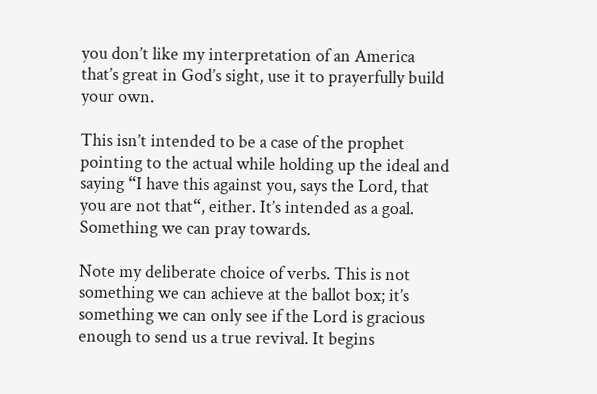you don’t like my interpretation of an America that’s great in God’s sight, use it to prayerfully build your own.

This isn’t intended to be a case of the prophet pointing to the actual while holding up the ideal and saying “I have this against you, says the Lord, that you are not that“, either. It’s intended as a goal. Something we can pray towards.

Note my deliberate choice of verbs. This is not something we can achieve at the ballot box; it’s something we can only see if the Lord is gracious enough to send us a true revival. It begins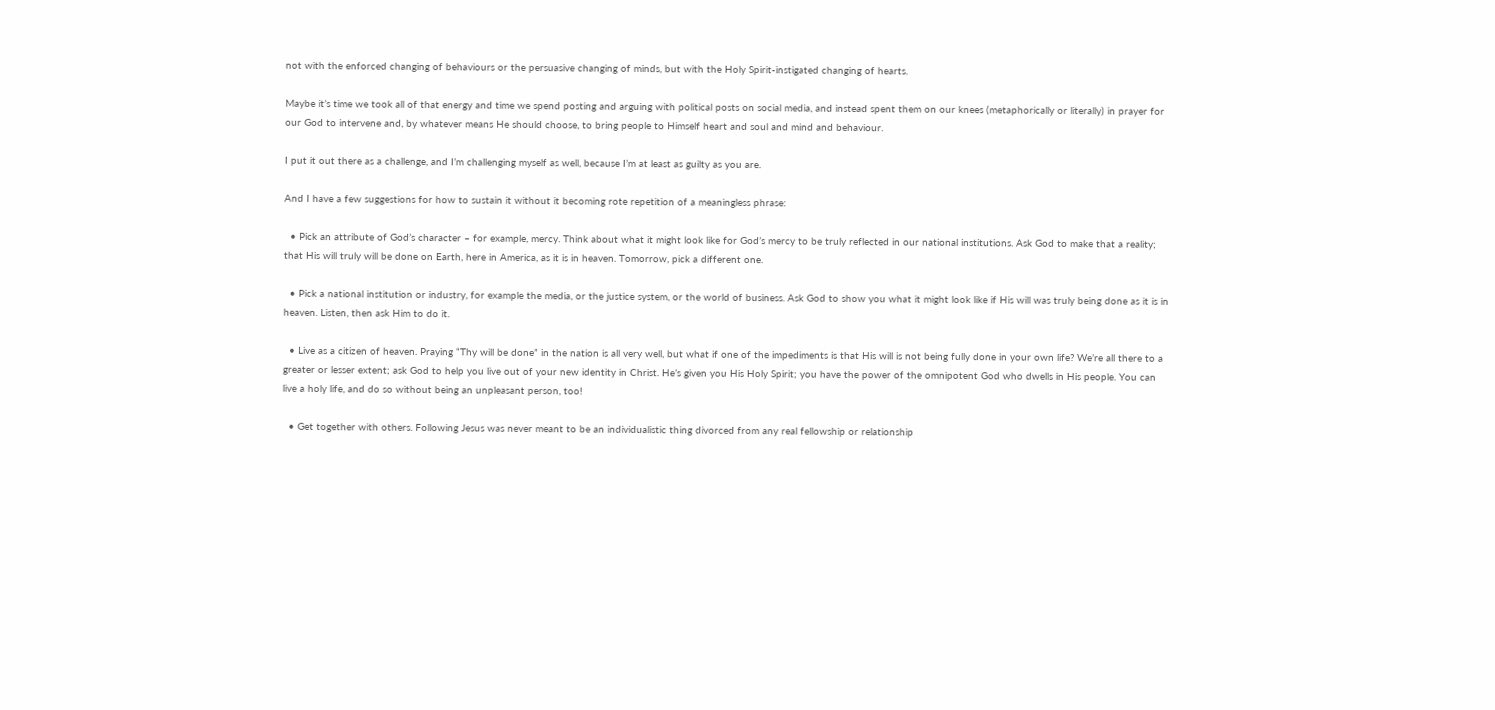not with the enforced changing of behaviours or the persuasive changing of minds, but with the Holy Spirit-instigated changing of hearts.

Maybe it’s time we took all of that energy and time we spend posting and arguing with political posts on social media, and instead spent them on our knees (metaphorically or literally) in prayer for our God to intervene and, by whatever means He should choose, to bring people to Himself heart and soul and mind and behaviour.

I put it out there as a challenge, and I’m challenging myself as well, because I’m at least as guilty as you are.

And I have a few suggestions for how to sustain it without it becoming rote repetition of a meaningless phrase:

  • Pick an attribute of God’s character – for example, mercy. Think about what it might look like for God’s mercy to be truly reflected in our national institutions. Ask God to make that a reality; that His will truly will be done on Earth, here in America, as it is in heaven. Tomorrow, pick a different one.

  • Pick a national institution or industry, for example the media, or the justice system, or the world of business. Ask God to show you what it might look like if His will was truly being done as it is in heaven. Listen, then ask Him to do it.

  • Live as a citizen of heaven. Praying “Thy will be done” in the nation is all very well, but what if one of the impediments is that His will is not being fully done in your own life? We’re all there to a greater or lesser extent; ask God to help you live out of your new identity in Christ. He’s given you His Holy Spirit; you have the power of the omnipotent God who dwells in His people. You can live a holy life, and do so without being an unpleasant person, too!

  • Get together with others. Following Jesus was never meant to be an individualistic thing divorced from any real fellowship or relationship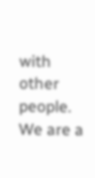with other people. We are a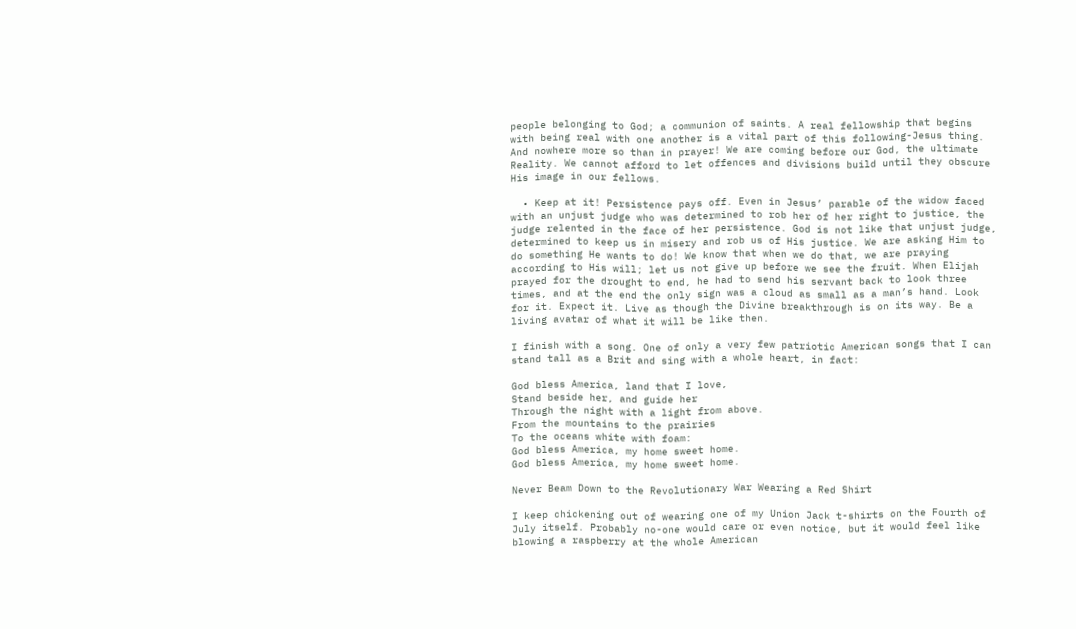people belonging to God; a communion of saints. A real fellowship that begins with being real with one another is a vital part of this following-Jesus thing. And nowhere more so than in prayer! We are coming before our God, the ultimate Reality. We cannot afford to let offences and divisions build until they obscure His image in our fellows.

  • Keep at it! Persistence pays off. Even in Jesus’ parable of the widow faced with an unjust judge who was determined to rob her of her right to justice, the judge relented in the face of her persistence. God is not like that unjust judge, determined to keep us in misery and rob us of His justice. We are asking Him to do something He wants to do! We know that when we do that, we are praying according to His will; let us not give up before we see the fruit. When Elijah prayed for the drought to end, he had to send his servant back to look three times, and at the end the only sign was a cloud as small as a man’s hand. Look for it. Expect it. Live as though the Divine breakthrough is on its way. Be a living avatar of what it will be like then.

I finish with a song. One of only a very few patriotic American songs that I can stand tall as a Brit and sing with a whole heart, in fact:

God bless America, land that I love,
Stand beside her, and guide her
Through the night with a light from above.
From the mountains to the prairies
To the oceans white with foam:
God bless America, my home sweet home.
God bless America, my home sweet home.

Never Beam Down to the Revolutionary War Wearing a Red Shirt

I keep chickening out of wearing one of my Union Jack t-shirts on the Fourth of July itself. Probably no-one would care or even notice, but it would feel like blowing a raspberry at the whole American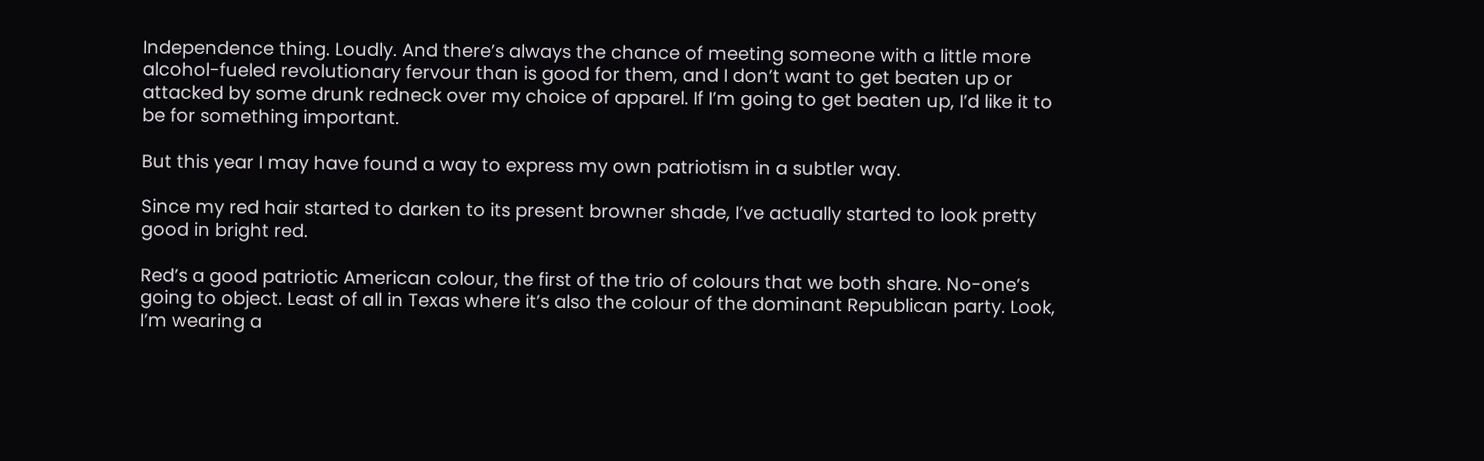Independence thing. Loudly. And there’s always the chance of meeting someone with a little more alcohol-fueled revolutionary fervour than is good for them, and I don’t want to get beaten up or attacked by some drunk redneck over my choice of apparel. If I’m going to get beaten up, I’d like it to be for something important.

But this year I may have found a way to express my own patriotism in a subtler way.

Since my red hair started to darken to its present browner shade, I’ve actually started to look pretty good in bright red.

Red’s a good patriotic American colour, the first of the trio of colours that we both share. No-one’s going to object. Least of all in Texas where it’s also the colour of the dominant Republican party. Look, I’m wearing a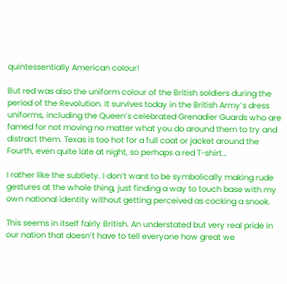quintessentially American colour!

But red was also the uniform colour of the British soldiers during the period of the Revolution. It survives today in the British Army’s dress uniforms, including the Queen’s celebrated Grenadier Guards who are famed for not moving no matter what you do around them to try and distract them. Texas is too hot for a full coat or jacket around the Fourth, even quite late at night, so perhaps a red T-shirt…

I rather like the subtlety. I don’t want to be symbolically making rude gestures at the whole thing, just finding a way to touch base with my own national identity without getting perceived as cocking a snook.

This seems in itself fairly British. An understated but very real pride in our nation that doesn’t have to tell everyone how great we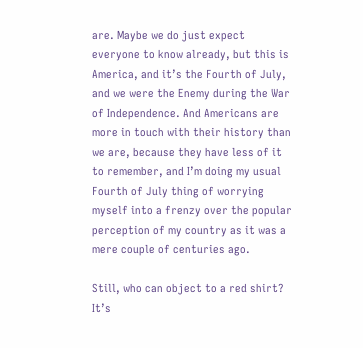are. Maybe we do just expect everyone to know already, but this is America, and it’s the Fourth of July, and we were the Enemy during the War of Independence. And Americans are more in touch with their history than we are, because they have less of it to remember, and I’m doing my usual Fourth of July thing of worrying myself into a frenzy over the popular perception of my country as it was a mere couple of centuries ago.

Still, who can object to a red shirt? It’s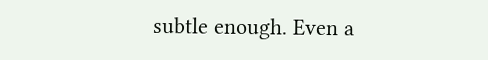subtle enough. Even a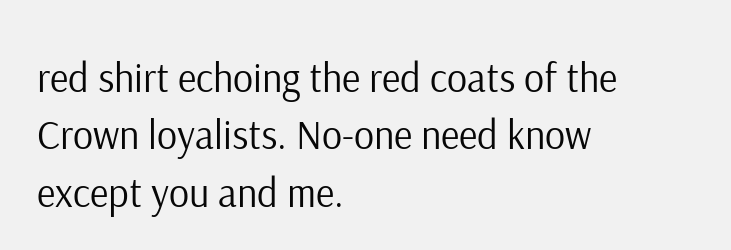red shirt echoing the red coats of the Crown loyalists. No-one need know except you and me.